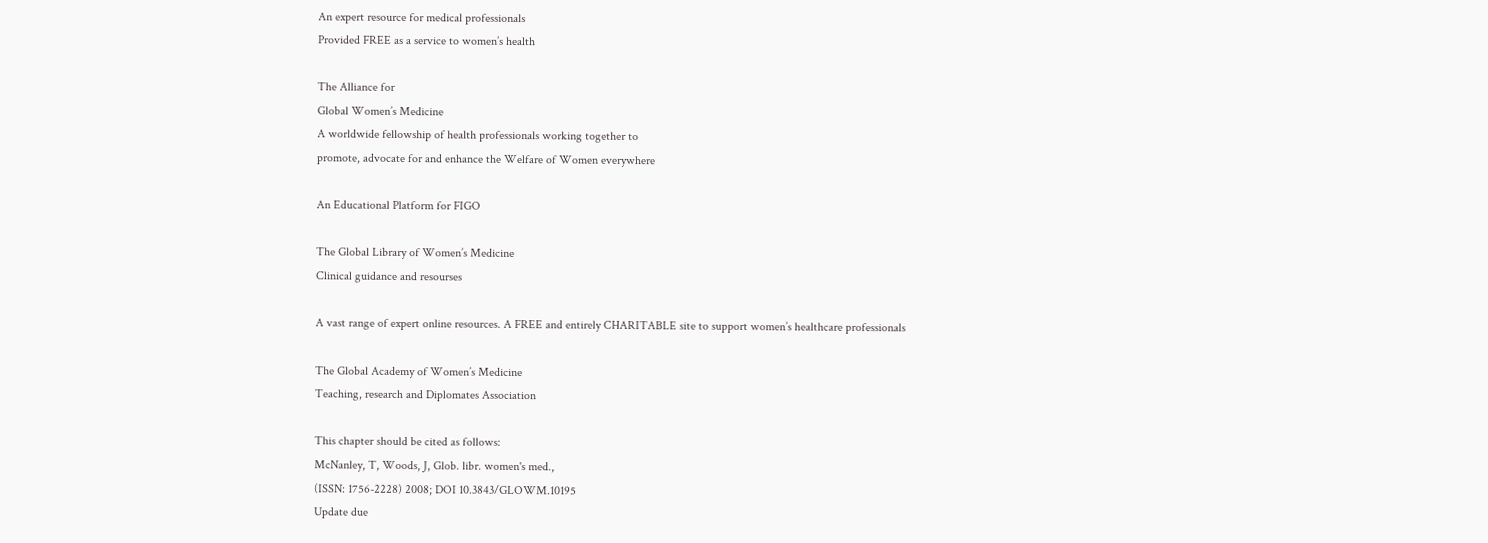An expert resource for medical professionals
Provided FREE as a service to women’s health

The Alliance for
Global Women’s Medicine
A worldwide fellowship of health professionals working together to
promote, advocate for and enhance the Welfare of Women everywhere

An Educational Platform for FIGO

The Global Library of Women’s Medicine
Clinical guidance and resourses

A vast range of expert online resources. A FREE and entirely CHARITABLE site to support women’s healthcare professionals

The Global Academy of Women’s Medicine
Teaching, research and Diplomates Association

This chapter should be cited as follows:
McNanley, T, Woods, J, Glob. libr. women's med.,
(ISSN: 1756-2228) 2008; DOI 10.3843/GLOWM.10195
Update due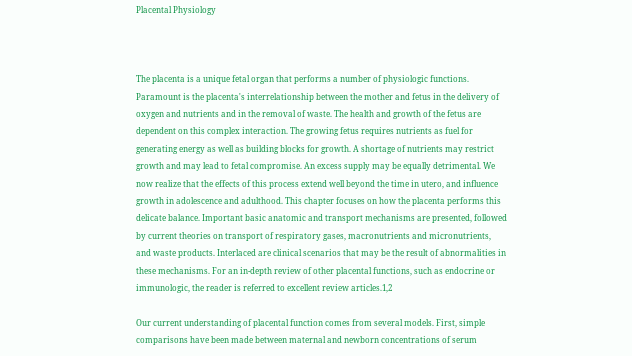Placental Physiology



The placenta is a unique fetal organ that performs a number of physiologic functions. Paramount is the placenta's interrelationship between the mother and fetus in the delivery of oxygen and nutrients and in the removal of waste. The health and growth of the fetus are dependent on this complex interaction. The growing fetus requires nutrients as fuel for generating energy as well as building blocks for growth. A shortage of nutrients may restrict growth and may lead to fetal compromise. An excess supply may be equally detrimental. We now realize that the effects of this process extend well beyond the time in utero, and influence growth in adolescence and adulthood. This chapter focuses on how the placenta performs this delicate balance. Important basic anatomic and transport mechanisms are presented, followed by current theories on transport of respiratory gases, macronutrients and micronutrients, and waste products. Interlaced are clinical scenarios that may be the result of abnormalities in these mechanisms. For an in-depth review of other placental functions, such as endocrine or immunologic, the reader is referred to excellent review articles.1,2

Our current understanding of placental function comes from several models. First, simple comparisons have been made between maternal and newborn concentrations of serum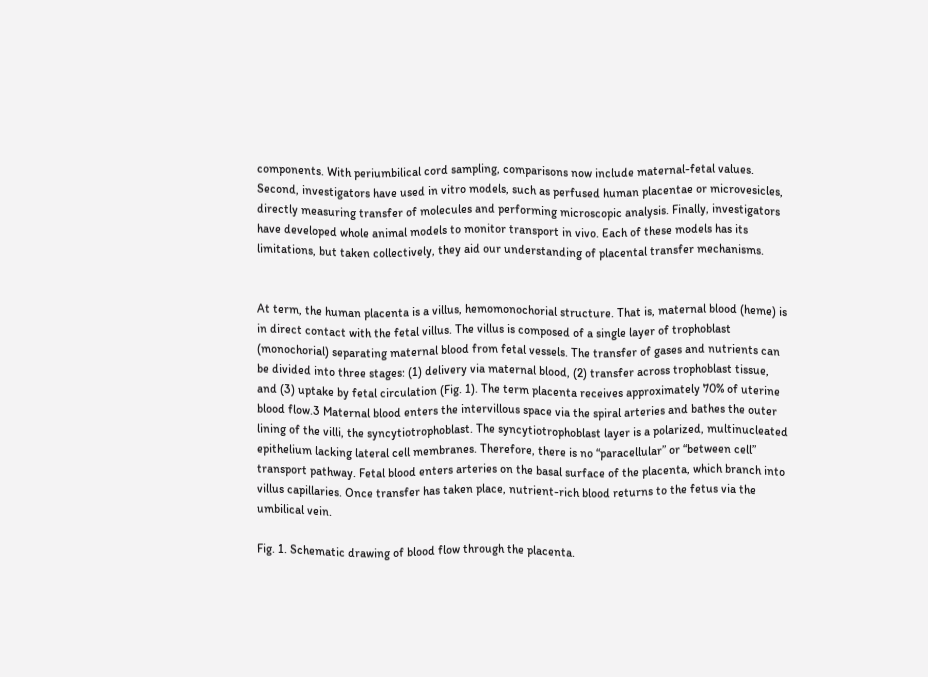components. With periumbilical cord sampling, comparisons now include maternal-fetal values. Second, investigators have used in vitro models, such as perfused human placentae or microvesicles, directly measuring transfer of molecules and performing microscopic analysis. Finally, investigators have developed whole animal models to monitor transport in vivo. Each of these models has its limitations, but taken collectively, they aid our understanding of placental transfer mechanisms.


At term, the human placenta is a villus, hemomonochorial structure. That is, maternal blood (heme) is in direct contact with the fetal villus. The villus is composed of a single layer of trophoblast (monochorial) separating maternal blood from fetal vessels. The transfer of gases and nutrients can be divided into three stages: (1) delivery via maternal blood, (2) transfer across trophoblast tissue, and (3) uptake by fetal circulation (Fig. 1). The term placenta receives approximately 70% of uterine blood flow.3 Maternal blood enters the intervillous space via the spiral arteries and bathes the outer lining of the villi, the syncytiotrophoblast. The syncytiotrophoblast layer is a polarized, multinucleated epithelium lacking lateral cell membranes. Therefore, there is no “paracellular” or “between cell” transport pathway. Fetal blood enters arteries on the basal surface of the placenta, which branch into villus capillaries. Once transfer has taken place, nutrient-rich blood returns to the fetus via the umbilical vein.

Fig. 1. Schematic drawing of blood flow through the placenta.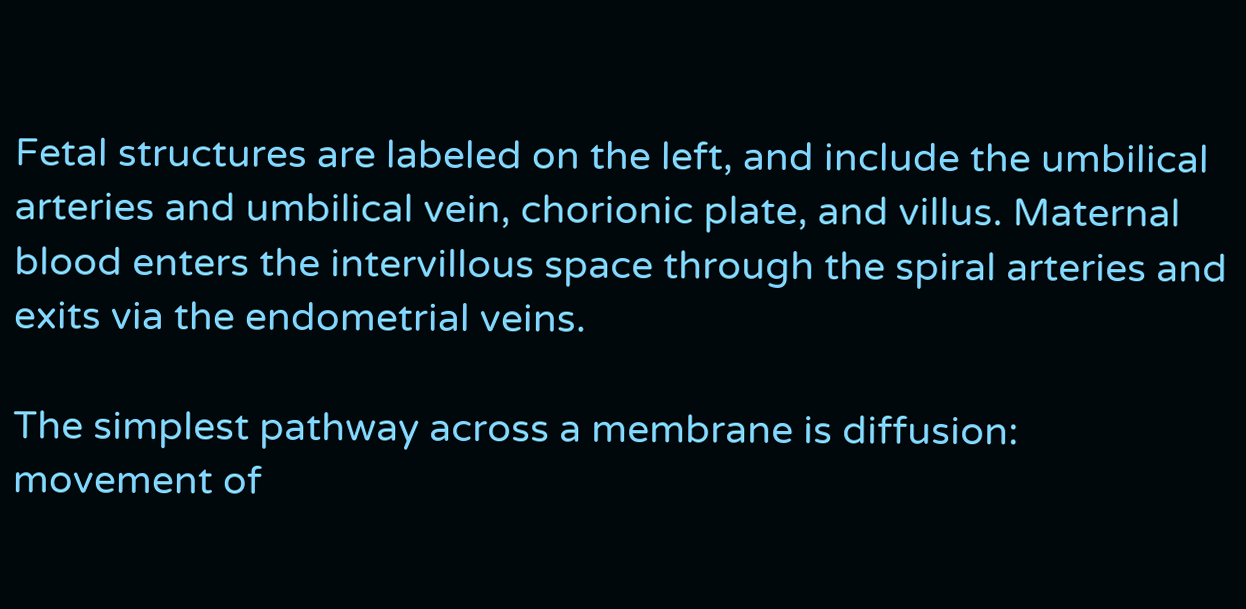Fetal structures are labeled on the left, and include the umbilical arteries and umbilical vein, chorionic plate, and villus. Maternal blood enters the intervillous space through the spiral arteries and exits via the endometrial veins.

The simplest pathway across a membrane is diffusion: movement of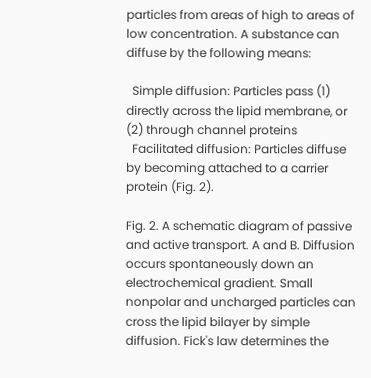particles from areas of high to areas of low concentration. A substance can diffuse by the following means:

  Simple diffusion: Particles pass (1) directly across the lipid membrane, or (2) through channel proteins
  Facilitated diffusion: Particles diffuse by becoming attached to a carrier protein (Fig. 2).

Fig. 2. A schematic diagram of passive and active transport. A and B. Diffusion occurs spontaneously down an electrochemical gradient. Small nonpolar and uncharged particles can cross the lipid bilayer by simple diffusion. Fick's law determines the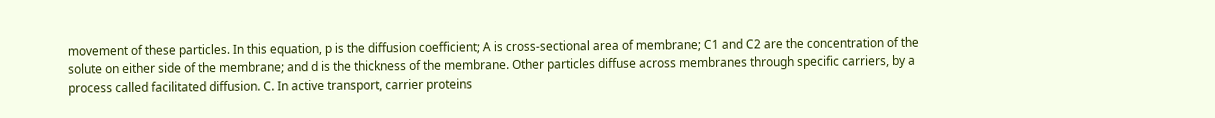movement of these particles. In this equation, p is the diffusion coefficient; A is cross-sectional area of membrane; C1 and C2 are the concentration of the solute on either side of the membrane; and d is the thickness of the membrane. Other particles diffuse across membranes through specific carriers, by a process called facilitated diffusion. C. In active transport, carrier proteins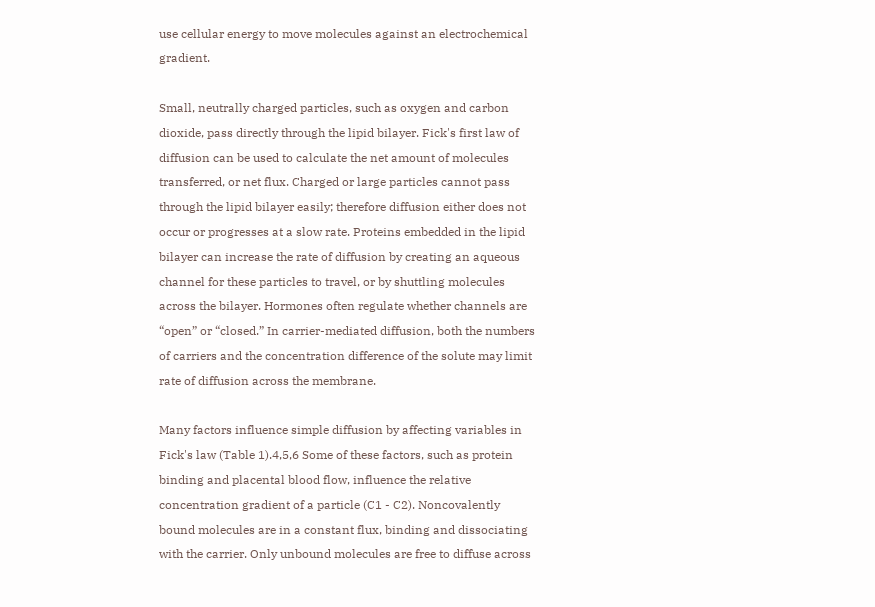use cellular energy to move molecules against an electrochemical gradient.

Small, neutrally charged particles, such as oxygen and carbon dioxide, pass directly through the lipid bilayer. Fick's first law of diffusion can be used to calculate the net amount of molecules transferred, or net flux. Charged or large particles cannot pass through the lipid bilayer easily; therefore diffusion either does not occur or progresses at a slow rate. Proteins embedded in the lipid bilayer can increase the rate of diffusion by creating an aqueous channel for these particles to travel, or by shuttling molecules across the bilayer. Hormones often regulate whether channels are “open” or “closed.” In carrier-mediated diffusion, both the numbers of carriers and the concentration difference of the solute may limit rate of diffusion across the membrane.

Many factors influence simple diffusion by affecting variables in Fick's law (Table 1).4,5,6 Some of these factors, such as protein binding and placental blood flow, influence the relative concentration gradient of a particle (C1 - C2). Noncovalently bound molecules are in a constant flux, binding and dissociating with the carrier. Only unbound molecules are free to diffuse across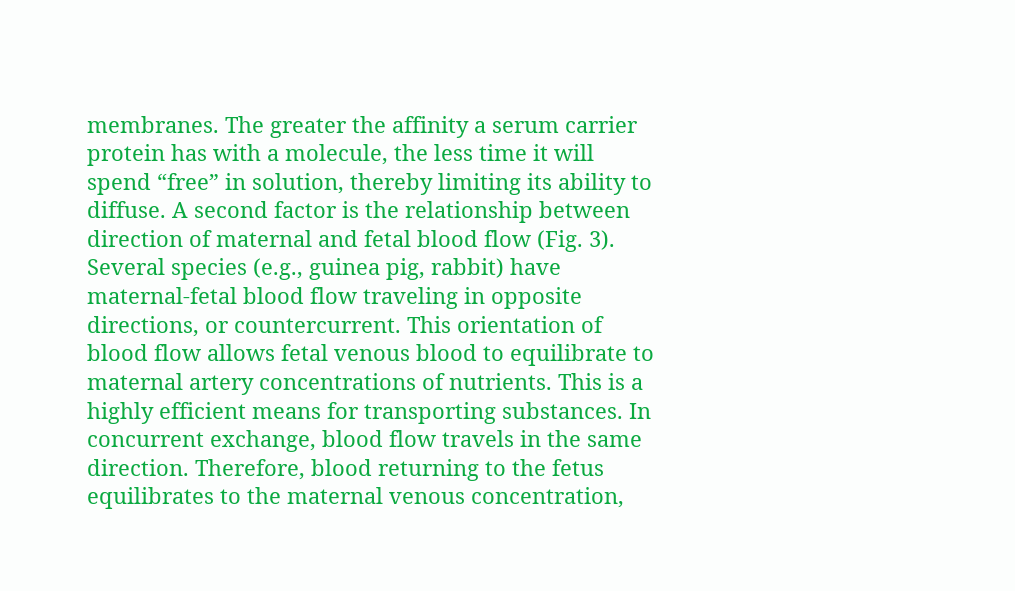membranes. The greater the affinity a serum carrier protein has with a molecule, the less time it will spend “free” in solution, thereby limiting its ability to diffuse. A second factor is the relationship between direction of maternal and fetal blood flow (Fig. 3). Several species (e.g., guinea pig, rabbit) have maternal-fetal blood flow traveling in opposite directions, or countercurrent. This orientation of blood flow allows fetal venous blood to equilibrate to maternal artery concentrations of nutrients. This is a highly efficient means for transporting substances. In concurrent exchange, blood flow travels in the same direction. Therefore, blood returning to the fetus equilibrates to the maternal venous concentration,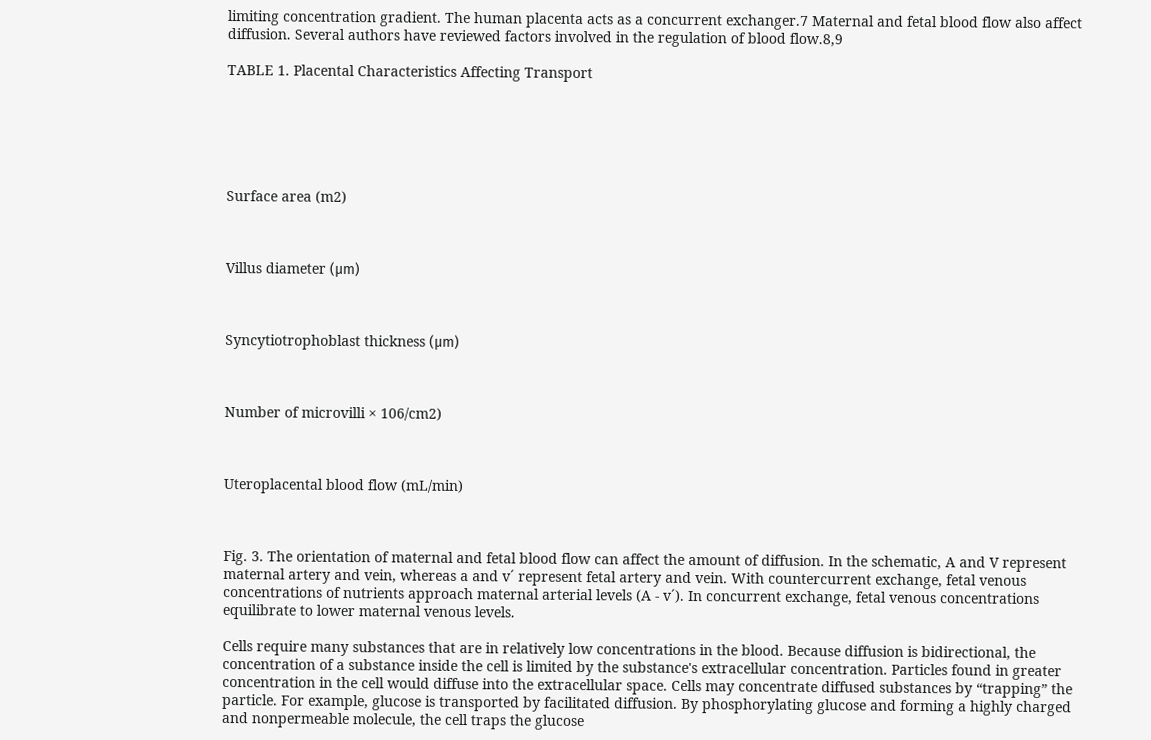limiting concentration gradient. The human placenta acts as a concurrent exchanger.7 Maternal and fetal blood flow also affect diffusion. Several authors have reviewed factors involved in the regulation of blood flow.8,9

TABLE 1. Placental Characteristics Affecting Transport






Surface area (m2)



Villus diameter (μm)



Syncytiotrophoblast thickness (μm)



Number of microvilli × 106/cm2)



Uteroplacental blood flow (mL/min)



Fig. 3. The orientation of maternal and fetal blood flow can affect the amount of diffusion. In the schematic, A and V represent maternal artery and vein, whereas a and v´ represent fetal artery and vein. With countercurrent exchange, fetal venous concentrations of nutrients approach maternal arterial levels (A - v´). In concurrent exchange, fetal venous concentrations equilibrate to lower maternal venous levels.

Cells require many substances that are in relatively low concentrations in the blood. Because diffusion is bidirectional, the concentration of a substance inside the cell is limited by the substance's extracellular concentration. Particles found in greater concentration in the cell would diffuse into the extracellular space. Cells may concentrate diffused substances by “trapping” the particle. For example, glucose is transported by facilitated diffusion. By phosphorylating glucose and forming a highly charged and nonpermeable molecule, the cell traps the glucose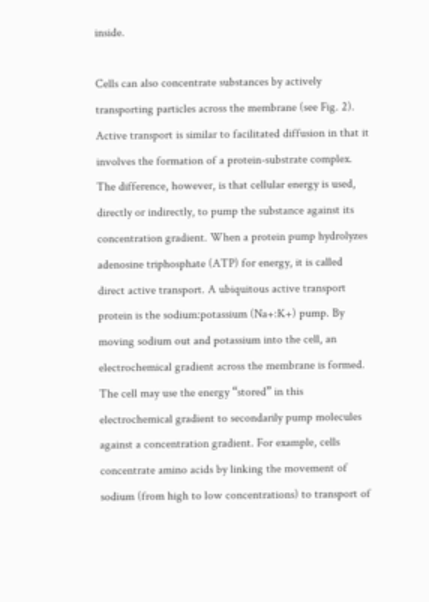inside.

Cells can also concentrate substances by actively transporting particles across the membrane (see Fig. 2). Active transport is similar to facilitated diffusion in that it involves the formation of a protein-substrate complex. The difference, however, is that cellular energy is used, directly or indirectly, to pump the substance against its concentration gradient. When a protein pump hydrolyzes adenosine triphosphate (ATP) for energy, it is called direct active transport. A ubiquitous active transport protein is the sodium:potassium (Na+:K+) pump. By moving sodium out and potassium into the cell, an electrochemical gradient across the membrane is formed. The cell may use the energy “stored” in this electrochemical gradient to secondarily pump molecules against a concentration gradient. For example, cells concentrate amino acids by linking the movement of sodium (from high to low concentrations) to transport of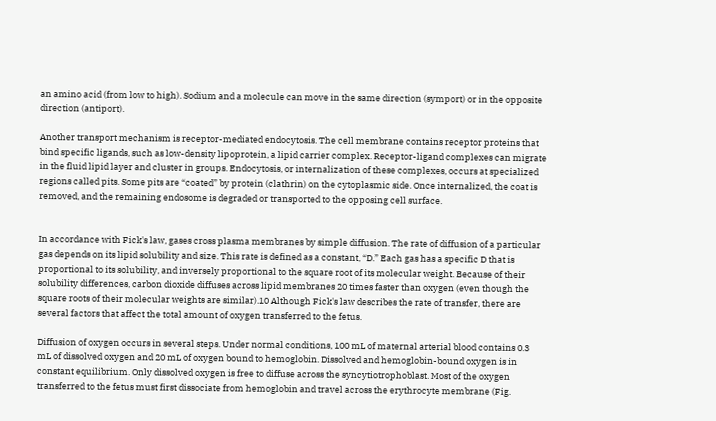an amino acid (from low to high). Sodium and a molecule can move in the same direction (symport) or in the opposite direction (antiport).

Another transport mechanism is receptor-mediated endocytosis. The cell membrane contains receptor proteins that bind specific ligands, such as low-density lipoprotein, a lipid carrier complex. Receptor-ligand complexes can migrate in the fluid lipid layer and cluster in groups. Endocytosis, or internalization of these complexes, occurs at specialized regions called pits. Some pits are “coated” by protein (clathrin) on the cytoplasmic side. Once internalized, the coat is removed, and the remaining endosome is degraded or transported to the opposing cell surface.


In accordance with Fick's law, gases cross plasma membranes by simple diffusion. The rate of diffusion of a particular gas depends on its lipid solubility and size. This rate is defined as a constant, “D.” Each gas has a specific D that is proportional to its solubility, and inversely proportional to the square root of its molecular weight. Because of their solubility differences, carbon dioxide diffuses across lipid membranes 20 times faster than oxygen (even though the square roots of their molecular weights are similar).10 Although Fick's law describes the rate of transfer, there are several factors that affect the total amount of oxygen transferred to the fetus.

Diffusion of oxygen occurs in several steps. Under normal conditions, 100 mL of maternal arterial blood contains 0.3 mL of dissolved oxygen and 20 mL of oxygen bound to hemoglobin. Dissolved and hemoglobin-bound oxygen is in constant equilibrium. Only dissolved oxygen is free to diffuse across the syncytiotrophoblast. Most of the oxygen transferred to the fetus must first dissociate from hemoglobin and travel across the erythrocyte membrane (Fig.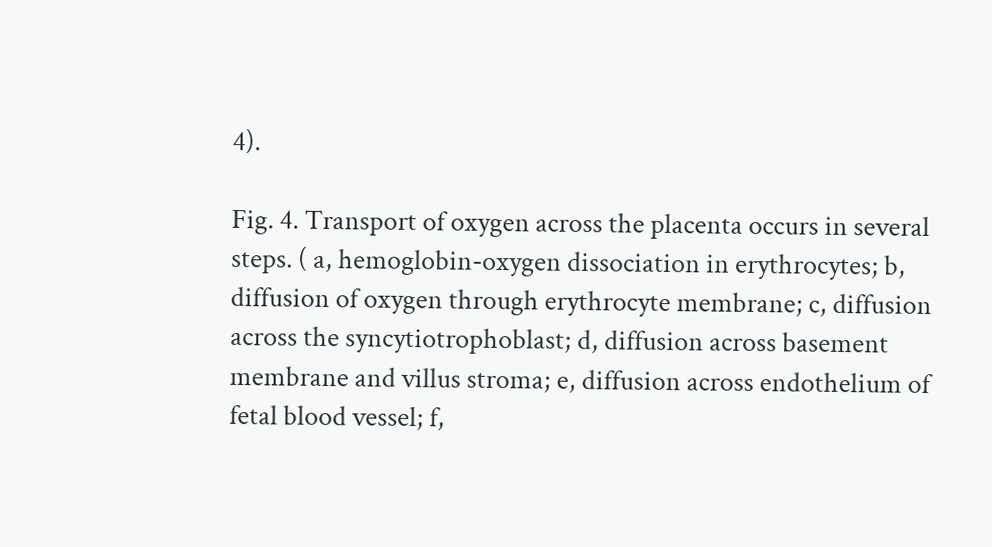4).

Fig. 4. Transport of oxygen across the placenta occurs in several steps. ( a, hemoglobin-oxygen dissociation in erythrocytes; b, diffusion of oxygen through erythrocyte membrane; c, diffusion across the syncytiotrophoblast; d, diffusion across basement membrane and villus stroma; e, diffusion across endothelium of fetal blood vessel; f,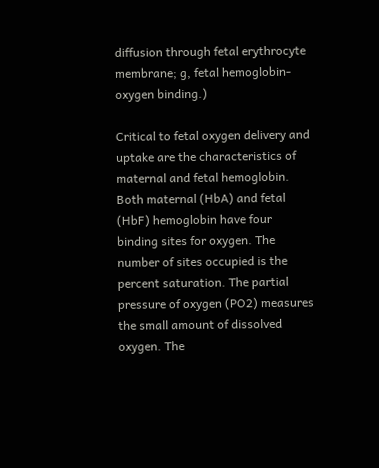diffusion through fetal erythrocyte membrane; g, fetal hemoglobin-oxygen binding.)

Critical to fetal oxygen delivery and uptake are the characteristics of maternal and fetal hemoglobin. Both maternal (HbA) and fetal (HbF) hemoglobin have four binding sites for oxygen. The number of sites occupied is the percent saturation. The partial pressure of oxygen (PO2) measures the small amount of dissolved oxygen. The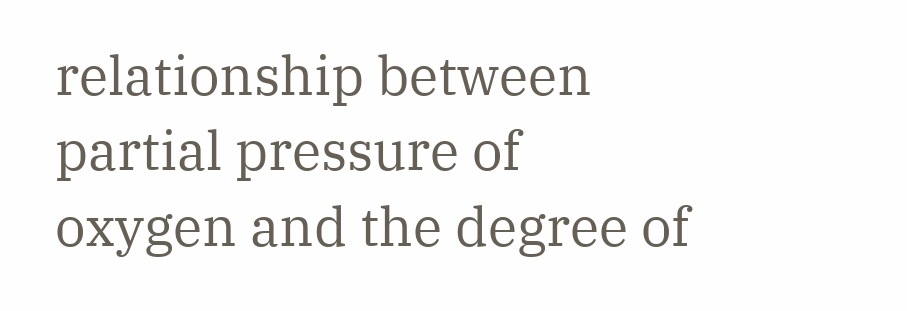relationship between partial pressure of oxygen and the degree of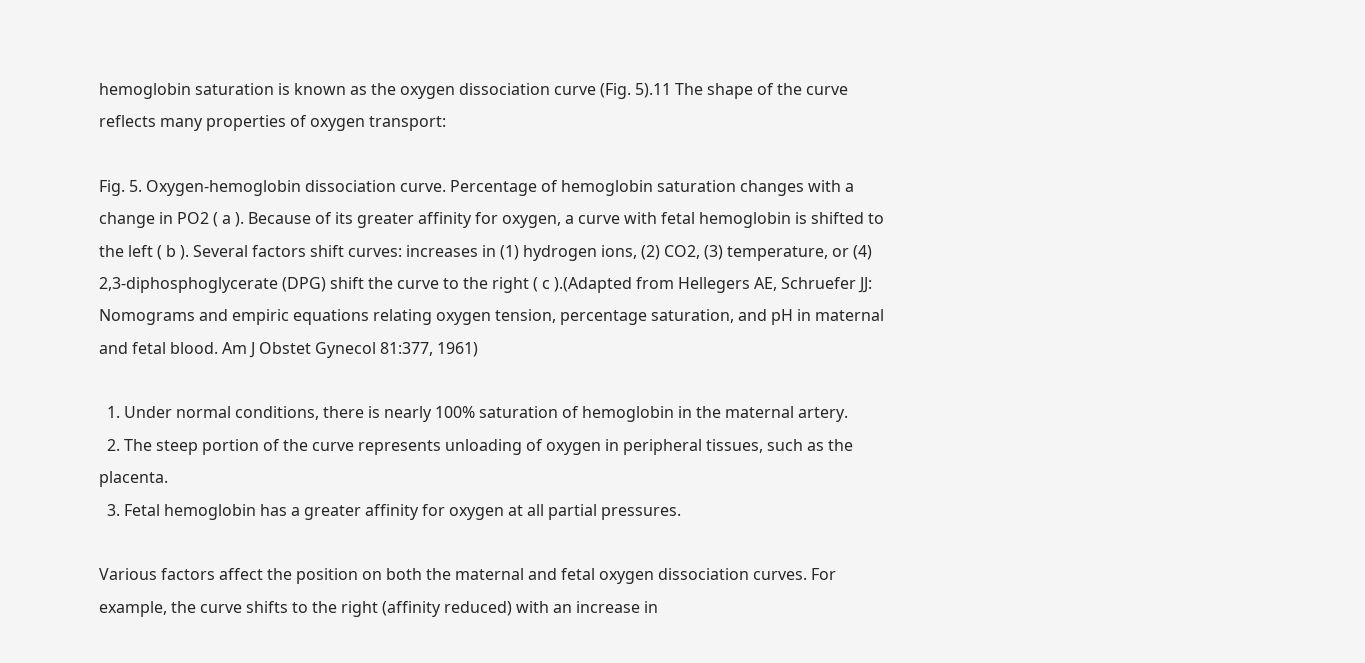hemoglobin saturation is known as the oxygen dissociation curve (Fig. 5).11 The shape of the curve reflects many properties of oxygen transport:

Fig. 5. Oxygen-hemoglobin dissociation curve. Percentage of hemoglobin saturation changes with a change in PO2 ( a ). Because of its greater affinity for oxygen, a curve with fetal hemoglobin is shifted to the left ( b ). Several factors shift curves: increases in (1) hydrogen ions, (2) CO2, (3) temperature, or (4) 2,3-diphosphoglycerate (DPG) shift the curve to the right ( c ).(Adapted from Hellegers AE, Schruefer JJ: Nomograms and empiric equations relating oxygen tension, percentage saturation, and pH in maternal and fetal blood. Am J Obstet Gynecol 81:377, 1961)

  1. Under normal conditions, there is nearly 100% saturation of hemoglobin in the maternal artery.
  2. The steep portion of the curve represents unloading of oxygen in peripheral tissues, such as the placenta.
  3. Fetal hemoglobin has a greater affinity for oxygen at all partial pressures.

Various factors affect the position on both the maternal and fetal oxygen dissociation curves. For example, the curve shifts to the right (affinity reduced) with an increase in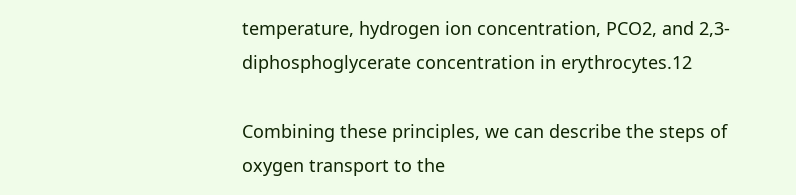temperature, hydrogen ion concentration, PCO2, and 2,3-diphosphoglycerate concentration in erythrocytes.12

Combining these principles, we can describe the steps of oxygen transport to the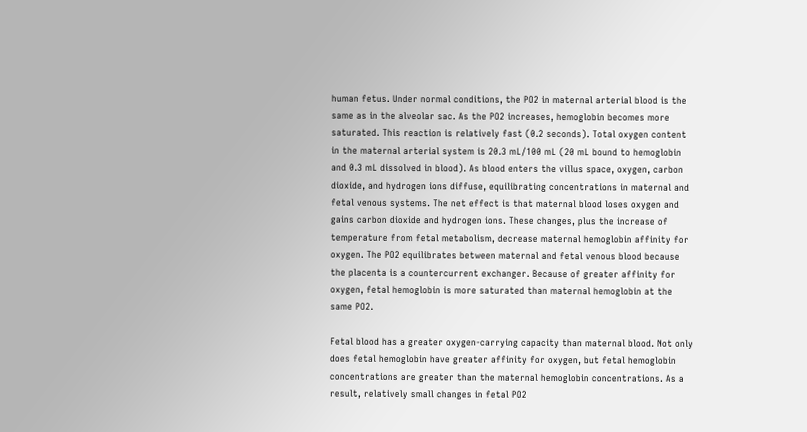human fetus. Under normal conditions, the PO2 in maternal arterial blood is the same as in the alveolar sac. As the PO2 increases, hemoglobin becomes more saturated. This reaction is relatively fast (0.2 seconds). Total oxygen content in the maternal arterial system is 20.3 mL/100 mL (20 mL bound to hemoglobin and 0.3 mL dissolved in blood). As blood enters the villus space, oxygen, carbon dioxide, and hydrogen ions diffuse, equilibrating concentrations in maternal and fetal venous systems. The net effect is that maternal blood loses oxygen and gains carbon dioxide and hydrogen ions. These changes, plus the increase of temperature from fetal metabolism, decrease maternal hemoglobin affinity for oxygen. The PO2 equilibrates between maternal and fetal venous blood because the placenta is a countercurrent exchanger. Because of greater affinity for oxygen, fetal hemoglobin is more saturated than maternal hemoglobin at the same PO2.

Fetal blood has a greater oxygen-carrying capacity than maternal blood. Not only does fetal hemoglobin have greater affinity for oxygen, but fetal hemoglobin concentrations are greater than the maternal hemoglobin concentrations. As a result, relatively small changes in fetal PO2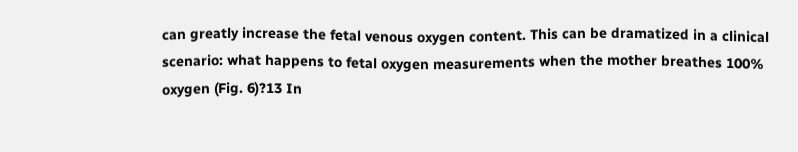can greatly increase the fetal venous oxygen content. This can be dramatized in a clinical scenario: what happens to fetal oxygen measurements when the mother breathes 100% oxygen (Fig. 6)?13 In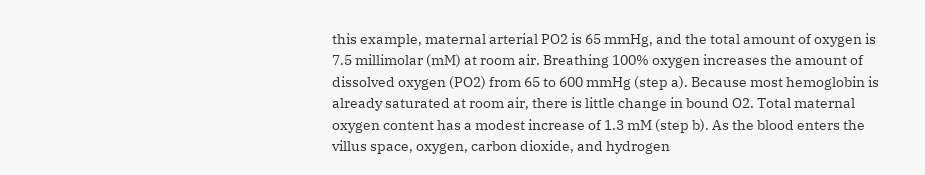this example, maternal arterial PO2 is 65 mmHg, and the total amount of oxygen is 7.5 millimolar (mM) at room air. Breathing 100% oxygen increases the amount of dissolved oxygen (PO2) from 65 to 600 mmHg (step a). Because most hemoglobin is already saturated at room air, there is little change in bound O2. Total maternal oxygen content has a modest increase of 1.3 mM (step b). As the blood enters the villus space, oxygen, carbon dioxide, and hydrogen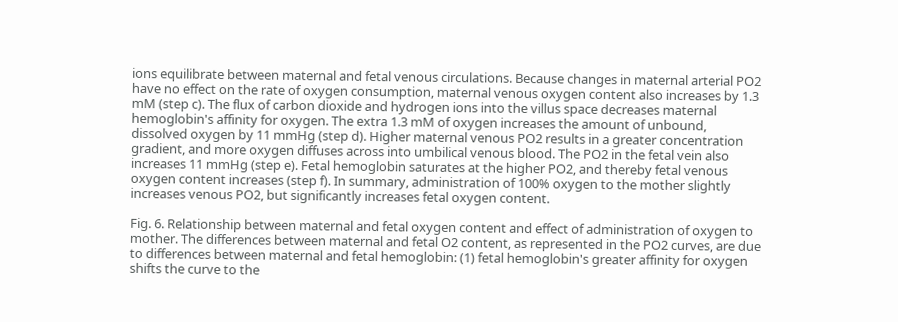ions equilibrate between maternal and fetal venous circulations. Because changes in maternal arterial PO2 have no effect on the rate of oxygen consumption, maternal venous oxygen content also increases by 1.3 mM (step c). The flux of carbon dioxide and hydrogen ions into the villus space decreases maternal hemoglobin's affinity for oxygen. The extra 1.3 mM of oxygen increases the amount of unbound, dissolved oxygen by 11 mmHg (step d). Higher maternal venous PO2 results in a greater concentration gradient, and more oxygen diffuses across into umbilical venous blood. The PO2 in the fetal vein also increases 11 mmHg (step e). Fetal hemoglobin saturates at the higher PO2, and thereby fetal venous oxygen content increases (step f). In summary, administration of 100% oxygen to the mother slightly increases venous PO2, but significantly increases fetal oxygen content.

Fig. 6. Relationship between maternal and fetal oxygen content and effect of administration of oxygen to mother. The differences between maternal and fetal O2 content, as represented in the PO2 curves, are due to differences between maternal and fetal hemoglobin: (1) fetal hemoglobin's greater affinity for oxygen shifts the curve to the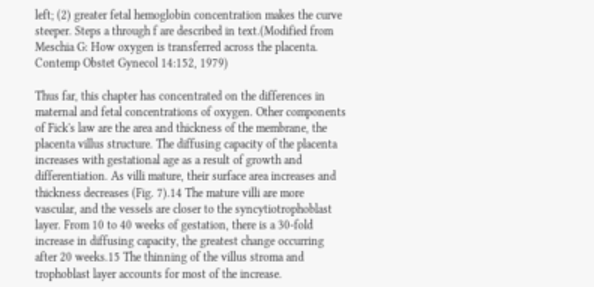left; (2) greater fetal hemoglobin concentration makes the curve steeper. Steps a through f are described in text.(Modified from Meschia G: How oxygen is transferred across the placenta. Contemp Obstet Gynecol 14:152, 1979)

Thus far, this chapter has concentrated on the differences in maternal and fetal concentrations of oxygen. Other components of Fick's law are the area and thickness of the membrane, the placenta villus structure. The diffusing capacity of the placenta increases with gestational age as a result of growth and differentiation. As villi mature, their surface area increases and thickness decreases (Fig. 7).14 The mature villi are more vascular, and the vessels are closer to the syncytiotrophoblast layer. From 10 to 40 weeks of gestation, there is a 30-fold increase in diffusing capacity, the greatest change occurring after 20 weeks.15 The thinning of the villus stroma and trophoblast layer accounts for most of the increase.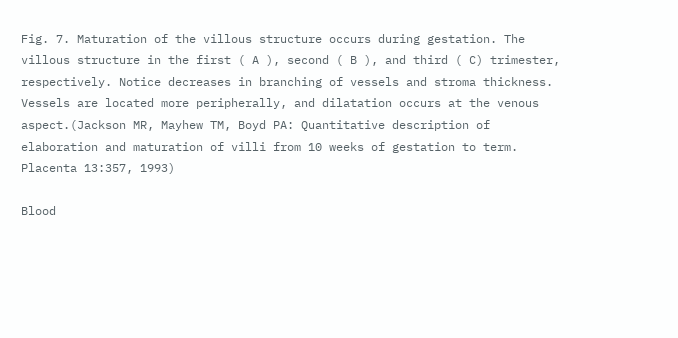Fig. 7. Maturation of the villous structure occurs during gestation. The villous structure in the first ( A ), second ( B ), and third ( C) trimester, respectively. Notice decreases in branching of vessels and stroma thickness. Vessels are located more peripherally, and dilatation occurs at the venous aspect.(Jackson MR, Mayhew TM, Boyd PA: Quantitative description of elaboration and maturation of villi from 10 weeks of gestation to term. Placenta 13:357, 1993)

Blood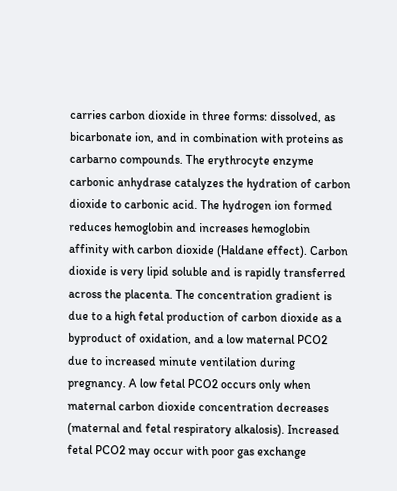carries carbon dioxide in three forms: dissolved, as bicarbonate ion, and in combination with proteins as carbarno compounds. The erythrocyte enzyme carbonic anhydrase catalyzes the hydration of carbon dioxide to carbonic acid. The hydrogen ion formed reduces hemoglobin and increases hemoglobin affinity with carbon dioxide (Haldane effect). Carbon dioxide is very lipid soluble and is rapidly transferred across the placenta. The concentration gradient is due to a high fetal production of carbon dioxide as a byproduct of oxidation, and a low maternal PCO2 due to increased minute ventilation during pregnancy. A low fetal PCO2 occurs only when maternal carbon dioxide concentration decreases (maternal and fetal respiratory alkalosis). Increased fetal PCO2 may occur with poor gas exchange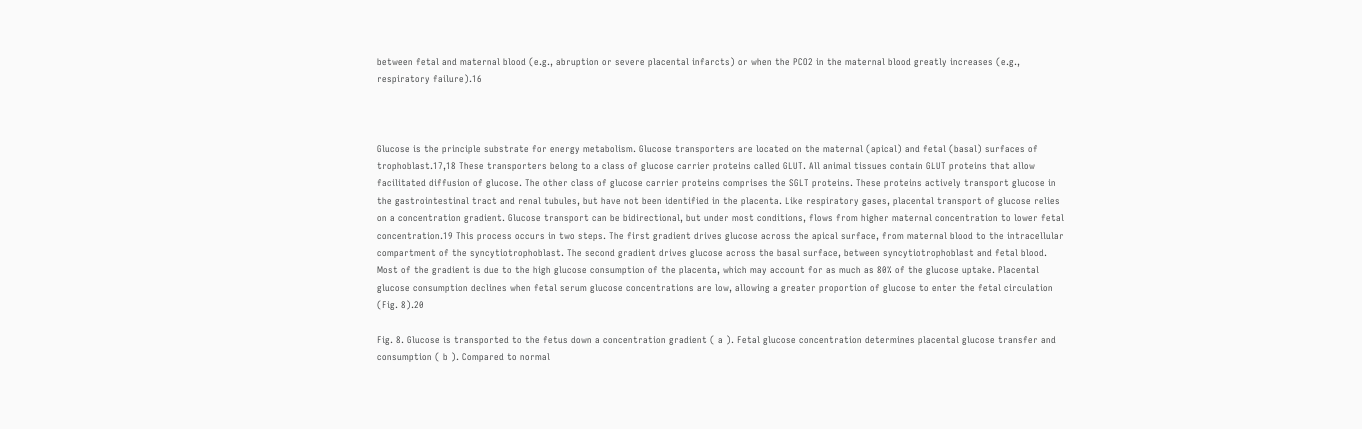between fetal and maternal blood (e.g., abruption or severe placental infarcts) or when the PCO2 in the maternal blood greatly increases (e.g., respiratory failure).16



Glucose is the principle substrate for energy metabolism. Glucose transporters are located on the maternal (apical) and fetal (basal) surfaces of trophoblast.17,18 These transporters belong to a class of glucose carrier proteins called GLUT. All animal tissues contain GLUT proteins that allow facilitated diffusion of glucose. The other class of glucose carrier proteins comprises the SGLT proteins. These proteins actively transport glucose in the gastrointestinal tract and renal tubules, but have not been identified in the placenta. Like respiratory gases, placental transport of glucose relies on a concentration gradient. Glucose transport can be bidirectional, but under most conditions, flows from higher maternal concentration to lower fetal concentration.19 This process occurs in two steps. The first gradient drives glucose across the apical surface, from maternal blood to the intracellular compartment of the syncytiotrophoblast. The second gradient drives glucose across the basal surface, between syncytiotrophoblast and fetal blood. Most of the gradient is due to the high glucose consumption of the placenta, which may account for as much as 80% of the glucose uptake. Placental glucose consumption declines when fetal serum glucose concentrations are low, allowing a greater proportion of glucose to enter the fetal circulation (Fig. 8).20

Fig. 8. Glucose is transported to the fetus down a concentration gradient ( a ). Fetal glucose concentration determines placental glucose transfer and consumption ( b ). Compared to normal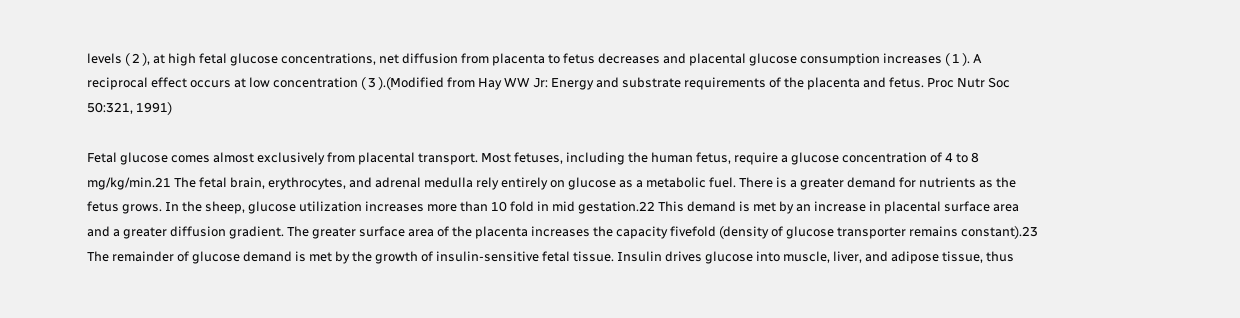levels ( 2 ), at high fetal glucose concentrations, net diffusion from placenta to fetus decreases and placental glucose consumption increases ( 1 ). A reciprocal effect occurs at low concentration ( 3 ).(Modified from Hay WW Jr: Energy and substrate requirements of the placenta and fetus. Proc Nutr Soc 50:321, 1991)

Fetal glucose comes almost exclusively from placental transport. Most fetuses, including the human fetus, require a glucose concentration of 4 to 8 mg/kg/min.21 The fetal brain, erythrocytes, and adrenal medulla rely entirely on glucose as a metabolic fuel. There is a greater demand for nutrients as the fetus grows. In the sheep, glucose utilization increases more than 10 fold in mid gestation.22 This demand is met by an increase in placental surface area and a greater diffusion gradient. The greater surface area of the placenta increases the capacity fivefold (density of glucose transporter remains constant).23 The remainder of glucose demand is met by the growth of insulin-sensitive fetal tissue. Insulin drives glucose into muscle, liver, and adipose tissue, thus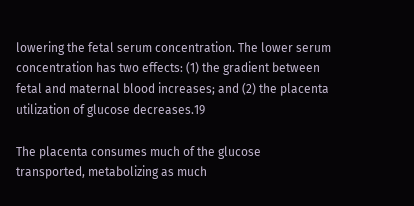lowering the fetal serum concentration. The lower serum concentration has two effects: (1) the gradient between fetal and maternal blood increases; and (2) the placenta utilization of glucose decreases.19

The placenta consumes much of the glucose transported, metabolizing as much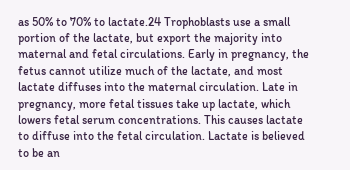as 50% to 70% to lactate.24 Trophoblasts use a small portion of the lactate, but export the majority into maternal and fetal circulations. Early in pregnancy, the fetus cannot utilize much of the lactate, and most lactate diffuses into the maternal circulation. Late in pregnancy, more fetal tissues take up lactate, which lowers fetal serum concentrations. This causes lactate to diffuse into the fetal circulation. Lactate is believed to be an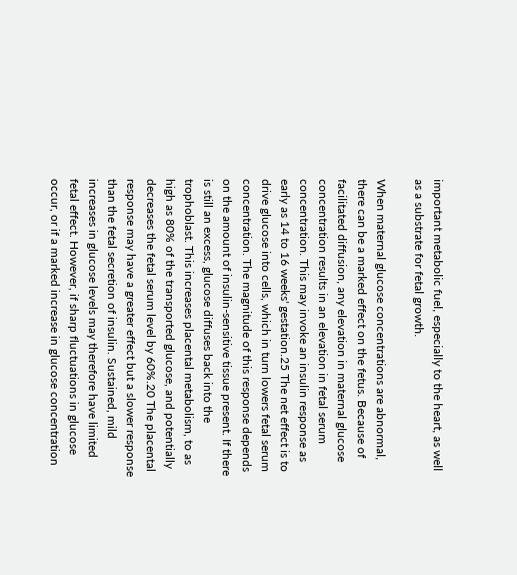important metabolic fuel, especially to the heart, as well as a substrate for fetal growth.

When maternal glucose concentrations are abnormal, there can be a marked effect on the fetus. Because of facilitated diffusion, any elevation in maternal glucose concentration results in an elevation in fetal serum concentration. This may invoke an insulin response as early as 14 to 16 weeks' gestation.25 The net effect is to drive glucose into cells, which in turn lowers fetal serum concentration. The magnitude of this response depends on the amount of insulin-sensitive tissue present. If there is still an excess, glucose diffuses back into the trophoblast. This increases placental metabolism, to as high as 80% of the transported glucose, and potentially decreases the fetal serum level by 60%.20 The placental response may have a greater effect but a slower response than the fetal secretion of insulin. Sustained, mild increases in glucose levels may therefore have limited fetal effect. However, if sharp fluctuations in glucose occur, or if a marked increase in glucose concentration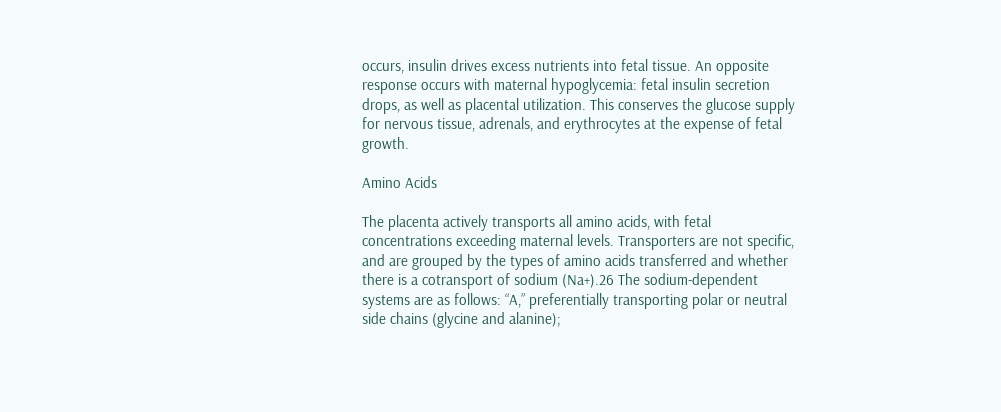occurs, insulin drives excess nutrients into fetal tissue. An opposite response occurs with maternal hypoglycemia: fetal insulin secretion drops, as well as placental utilization. This conserves the glucose supply for nervous tissue, adrenals, and erythrocytes at the expense of fetal growth.

Amino Acids

The placenta actively transports all amino acids, with fetal concentrations exceeding maternal levels. Transporters are not specific, and are grouped by the types of amino acids transferred and whether there is a cotransport of sodium (Na+).26 The sodium-dependent systems are as follows: “A,” preferentially transporting polar or neutral side chains (glycine and alanine);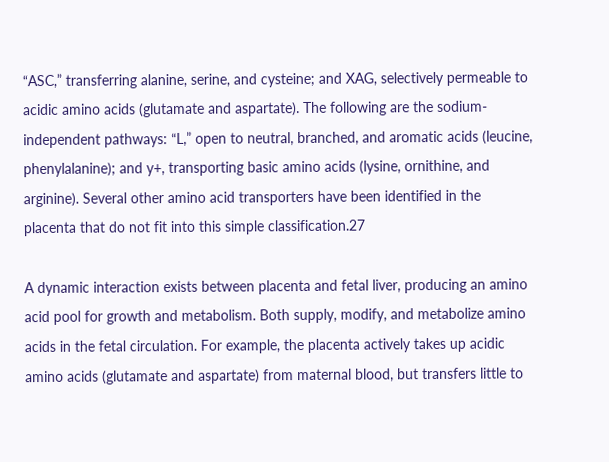“ASC,” transferring alanine, serine, and cysteine; and XAG, selectively permeable to acidic amino acids (glutamate and aspartate). The following are the sodium-independent pathways: “L,” open to neutral, branched, and aromatic acids (leucine, phenylalanine); and y+, transporting basic amino acids (lysine, ornithine, and arginine). Several other amino acid transporters have been identified in the placenta that do not fit into this simple classification.27

A dynamic interaction exists between placenta and fetal liver, producing an amino acid pool for growth and metabolism. Both supply, modify, and metabolize amino acids in the fetal circulation. For example, the placenta actively takes up acidic amino acids (glutamate and aspartate) from maternal blood, but transfers little to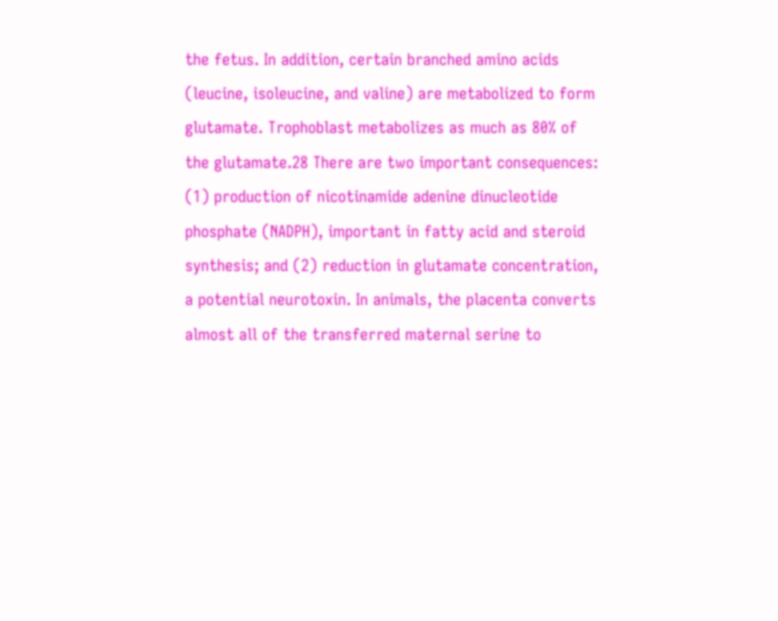the fetus. In addition, certain branched amino acids (leucine, isoleucine, and valine) are metabolized to form glutamate. Trophoblast metabolizes as much as 80% of the glutamate.28 There are two important consequences: (1) production of nicotinamide adenine dinucleotide phosphate (NADPH), important in fatty acid and steroid synthesis; and (2) reduction in glutamate concentration, a potential neurotoxin. In animals, the placenta converts almost all of the transferred maternal serine to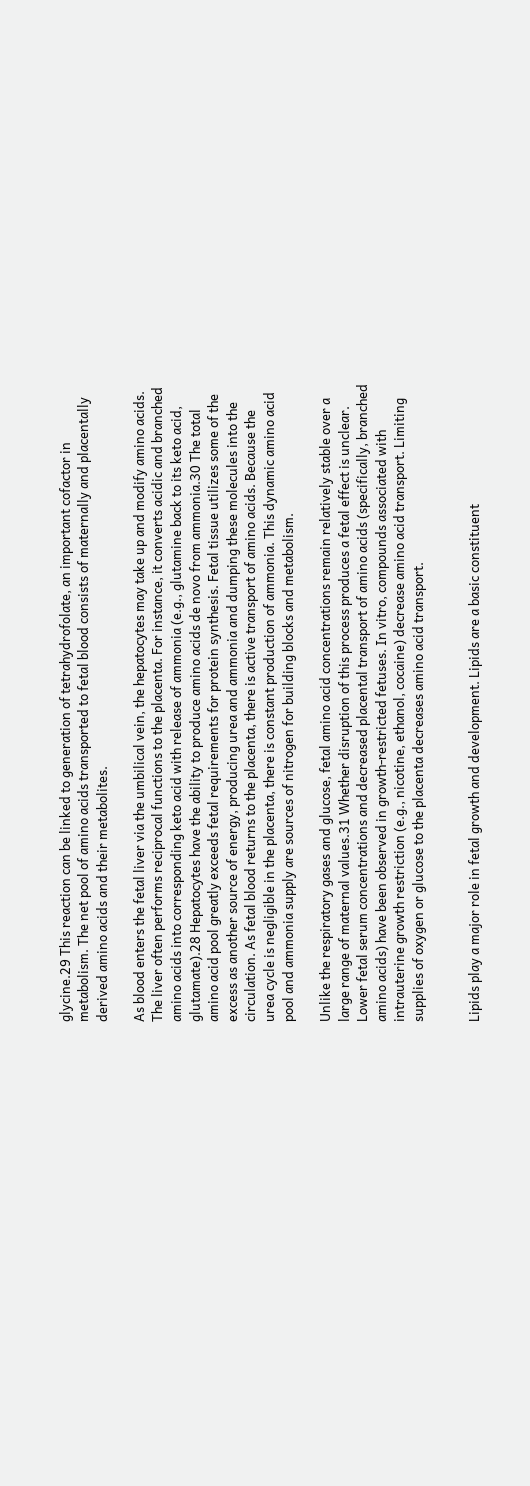glycine.29 This reaction can be linked to generation of tetrahydrofolate, an important cofactor in metabolism. The net pool of amino acids transported to fetal blood consists of maternally and placentally derived amino acids and their metabolites.

As blood enters the fetal liver via the umbilical vein, the hepatocytes may take up and modify amino acids. The liver often performs reciprocal functions to the placenta. For instance, it converts acidic and branched amino acids into corresponding keto acid with release of ammonia (e.g., glutamine back to its keto acid, glutamate).28 Hepatocytes have the ability to produce amino acids de novo from ammonia.30 The total amino acid pool greatly exceeds fetal requirements for protein synthesis. Fetal tissue utilizes some of the excess as another source of energy, producing urea and ammonia and dumping these molecules into the circulation. As fetal blood returns to the placenta, there is active transport of amino acids. Because the urea cycle is negligible in the placenta, there is constant production of ammonia. This dynamic amino acid pool and ammonia supply are sources of nitrogen for building blocks and metabolism.

Unlike the respiratory gases and glucose, fetal amino acid concentrations remain relatively stable over a large range of maternal values.31 Whether disruption of this process produces a fetal effect is unclear. Lower fetal serum concentrations and decreased placental transport of amino acids (specifically, branched amino acids) have been observed in growth-restricted fetuses. In vitro, compounds associated with intrauterine growth restriction (e.g., nicotine, ethanol, cocaine) decrease amino acid transport. Limiting supplies of oxygen or glucose to the placenta decreases amino acid transport.


Lipids play a major role in fetal growth and development. Lipids are a basic constituent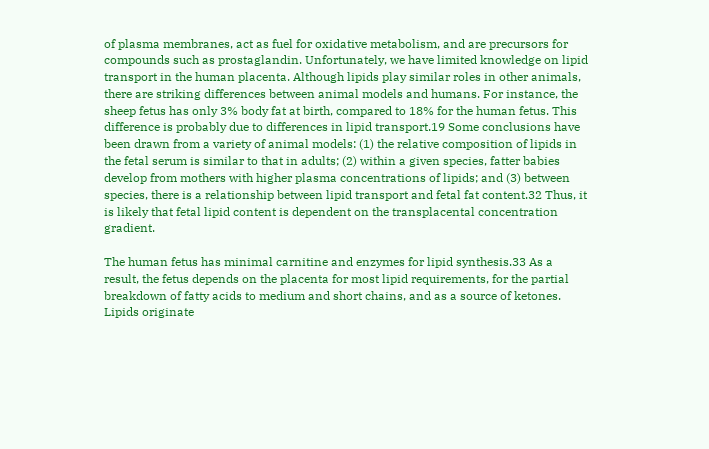of plasma membranes, act as fuel for oxidative metabolism, and are precursors for compounds such as prostaglandin. Unfortunately, we have limited knowledge on lipid transport in the human placenta. Although lipids play similar roles in other animals, there are striking differences between animal models and humans. For instance, the sheep fetus has only 3% body fat at birth, compared to 18% for the human fetus. This difference is probably due to differences in lipid transport.19 Some conclusions have been drawn from a variety of animal models: (1) the relative composition of lipids in the fetal serum is similar to that in adults; (2) within a given species, fatter babies develop from mothers with higher plasma concentrations of lipids; and (3) between species, there is a relationship between lipid transport and fetal fat content.32 Thus, it is likely that fetal lipid content is dependent on the transplacental concentration gradient.

The human fetus has minimal carnitine and enzymes for lipid synthesis.33 As a result, the fetus depends on the placenta for most lipid requirements, for the partial breakdown of fatty acids to medium and short chains, and as a source of ketones. Lipids originate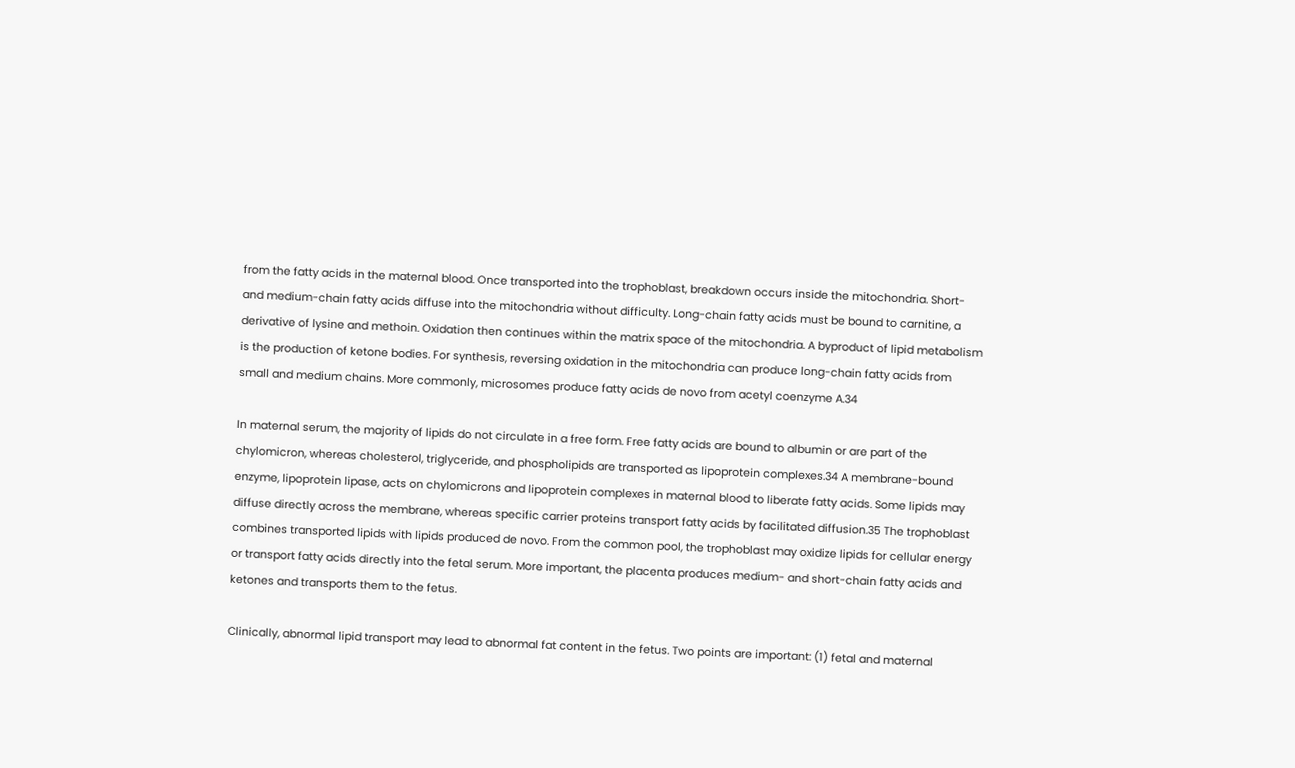from the fatty acids in the maternal blood. Once transported into the trophoblast, breakdown occurs inside the mitochondria. Short- and medium-chain fatty acids diffuse into the mitochondria without difficulty. Long-chain fatty acids must be bound to carnitine, a derivative of lysine and methoin. Oxidation then continues within the matrix space of the mitochondria. A byproduct of lipid metabolism is the production of ketone bodies. For synthesis, reversing oxidation in the mitochondria can produce long-chain fatty acids from small and medium chains. More commonly, microsomes produce fatty acids de novo from acetyl coenzyme A.34

In maternal serum, the majority of lipids do not circulate in a free form. Free fatty acids are bound to albumin or are part of the chylomicron, whereas cholesterol, triglyceride, and phospholipids are transported as lipoprotein complexes.34 A membrane-bound enzyme, lipoprotein lipase, acts on chylomicrons and lipoprotein complexes in maternal blood to liberate fatty acids. Some lipids may diffuse directly across the membrane, whereas specific carrier proteins transport fatty acids by facilitated diffusion.35 The trophoblast combines transported lipids with lipids produced de novo. From the common pool, the trophoblast may oxidize lipids for cellular energy or transport fatty acids directly into the fetal serum. More important, the placenta produces medium- and short-chain fatty acids and ketones and transports them to the fetus.

Clinically, abnormal lipid transport may lead to abnormal fat content in the fetus. Two points are important: (1) fetal and maternal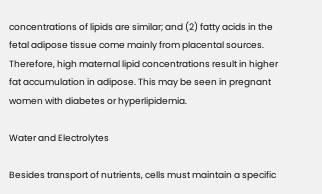concentrations of lipids are similar; and (2) fatty acids in the fetal adipose tissue come mainly from placental sources. Therefore, high maternal lipid concentrations result in higher fat accumulation in adipose. This may be seen in pregnant women with diabetes or hyperlipidemia.

Water and Electrolytes

Besides transport of nutrients, cells must maintain a specific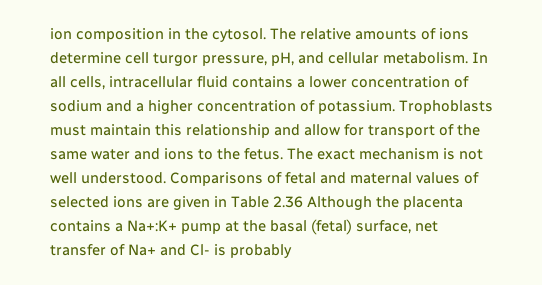ion composition in the cytosol. The relative amounts of ions determine cell turgor pressure, pH, and cellular metabolism. In all cells, intracellular fluid contains a lower concentration of sodium and a higher concentration of potassium. Trophoblasts must maintain this relationship and allow for transport of the same water and ions to the fetus. The exact mechanism is not well understood. Comparisons of fetal and maternal values of selected ions are given in Table 2.36 Although the placenta contains a Na+:K+ pump at the basal (fetal) surface, net transfer of Na+ and Cl- is probably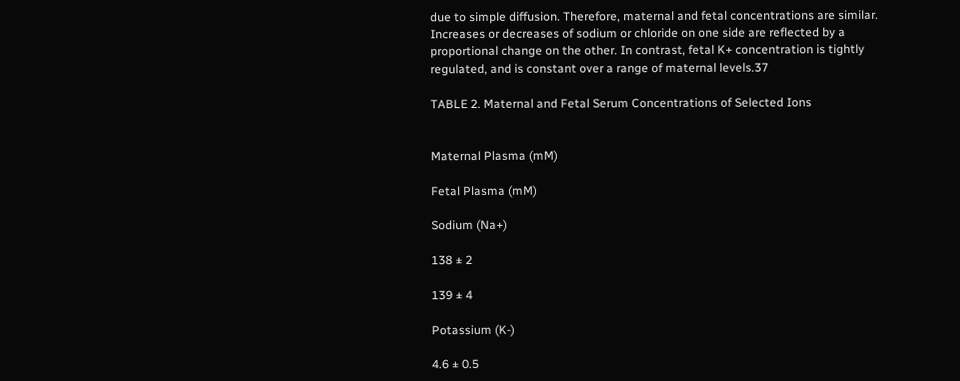due to simple diffusion. Therefore, maternal and fetal concentrations are similar. Increases or decreases of sodium or chloride on one side are reflected by a proportional change on the other. In contrast, fetal K+ concentration is tightly regulated, and is constant over a range of maternal levels.37

TABLE 2. Maternal and Fetal Serum Concentrations of Selected Ions


Maternal Plasma (mM)

Fetal Plasma (mM)

Sodium (Na+)

138 ± 2

139 ± 4

Potassium (K-)

4.6 ± 0.5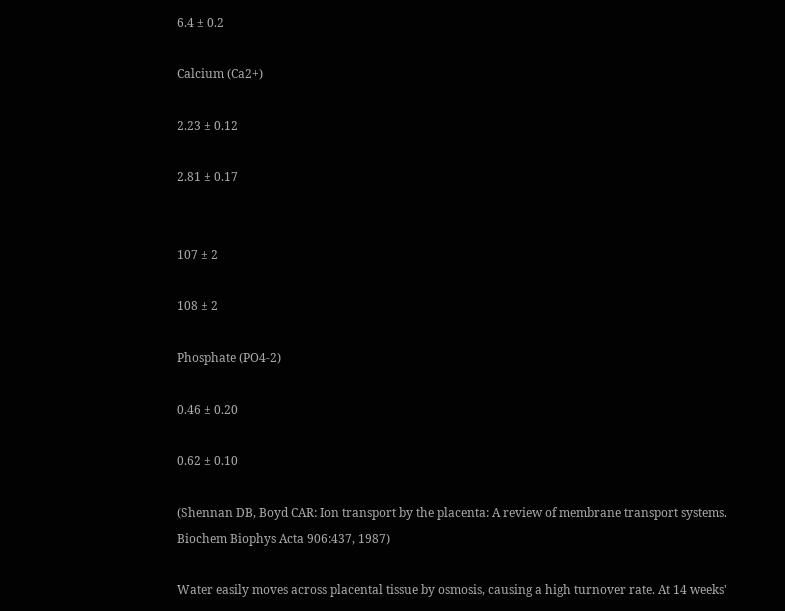6.4 ± 0.2

Calcium (Ca2+)

2.23 ± 0.12

2.81 ± 0.17


107 ± 2

108 ± 2

Phosphate (PO4-2)

0.46 ± 0.20

0.62 ± 0.10

(Shennan DB, Boyd CAR: Ion transport by the placenta: A review of membrane transport systems. Biochem Biophys Acta 906:437, 1987)

Water easily moves across placental tissue by osmosis, causing a high turnover rate. At 14 weeks'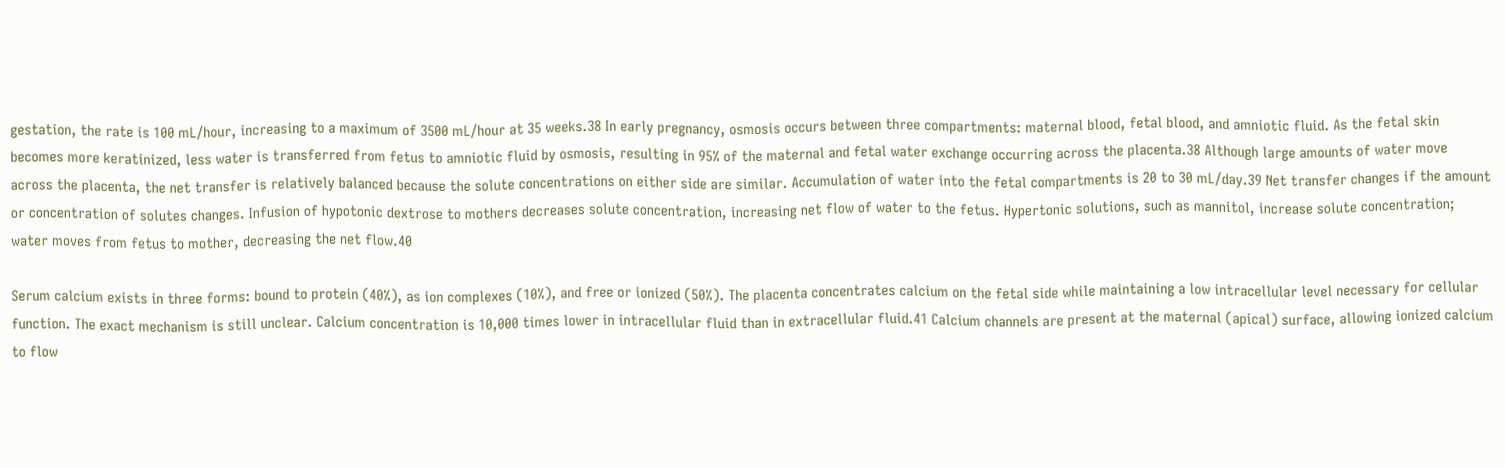gestation, the rate is 100 mL/hour, increasing to a maximum of 3500 mL/hour at 35 weeks.38 In early pregnancy, osmosis occurs between three compartments: maternal blood, fetal blood, and amniotic fluid. As the fetal skin becomes more keratinized, less water is transferred from fetus to amniotic fluid by osmosis, resulting in 95% of the maternal and fetal water exchange occurring across the placenta.38 Although large amounts of water move across the placenta, the net transfer is relatively balanced because the solute concentrations on either side are similar. Accumulation of water into the fetal compartments is 20 to 30 mL/day.39 Net transfer changes if the amount or concentration of solutes changes. Infusion of hypotonic dextrose to mothers decreases solute concentration, increasing net flow of water to the fetus. Hypertonic solutions, such as mannitol, increase solute concentration; water moves from fetus to mother, decreasing the net flow.40

Serum calcium exists in three forms: bound to protein (40%), as ion complexes (10%), and free or ionized (50%). The placenta concentrates calcium on the fetal side while maintaining a low intracellular level necessary for cellular function. The exact mechanism is still unclear. Calcium concentration is 10,000 times lower in intracellular fluid than in extracellular fluid.41 Calcium channels are present at the maternal (apical) surface, allowing ionized calcium to flow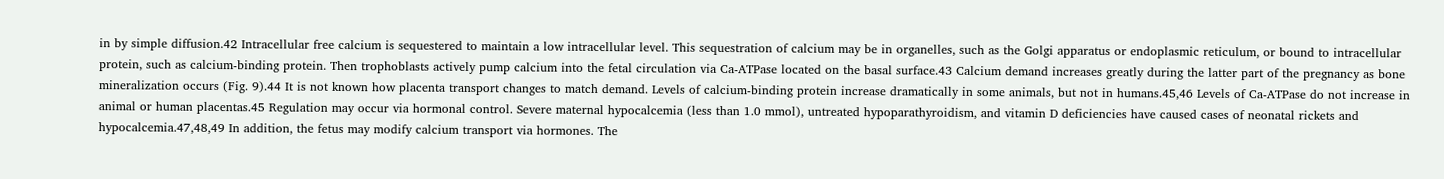in by simple diffusion.42 Intracellular free calcium is sequestered to maintain a low intracellular level. This sequestration of calcium may be in organelles, such as the Golgi apparatus or endoplasmic reticulum, or bound to intracellular protein, such as calcium-binding protein. Then trophoblasts actively pump calcium into the fetal circulation via Ca-ATPase located on the basal surface.43 Calcium demand increases greatly during the latter part of the pregnancy as bone mineralization occurs (Fig. 9).44 It is not known how placenta transport changes to match demand. Levels of calcium-binding protein increase dramatically in some animals, but not in humans.45,46 Levels of Ca-ATPase do not increase in animal or human placentas.45 Regulation may occur via hormonal control. Severe maternal hypocalcemia (less than 1.0 mmol), untreated hypoparathyroidism, and vitamin D deficiencies have caused cases of neonatal rickets and hypocalcemia.47,48,49 In addition, the fetus may modify calcium transport via hormones. The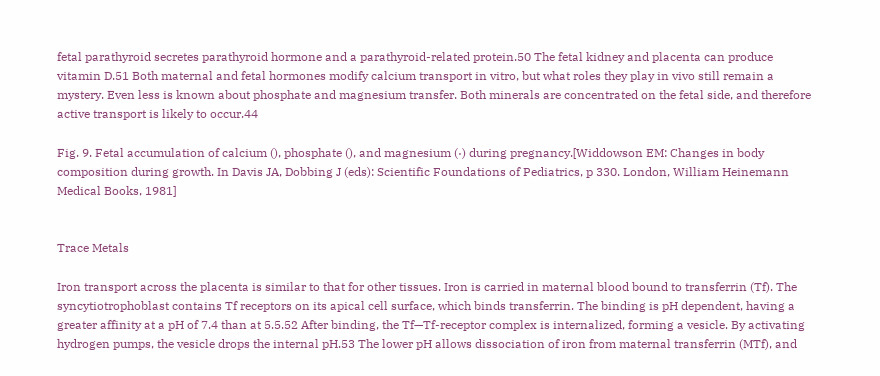fetal parathyroid secretes parathyroid hormone and a parathyroid-related protein.50 The fetal kidney and placenta can produce vitamin D.51 Both maternal and fetal hormones modify calcium transport in vitro, but what roles they play in vivo still remain a mystery. Even less is known about phosphate and magnesium transfer. Both minerals are concentrated on the fetal side, and therefore active transport is likely to occur.44

Fig. 9. Fetal accumulation of calcium (), phosphate (), and magnesium (·) during pregnancy.[Widdowson EM: Changes in body composition during growth. In Davis JA, Dobbing J (eds): Scientific Foundations of Pediatrics, p 330. London, William Heinemann Medical Books, 1981]


Trace Metals

Iron transport across the placenta is similar to that for other tissues. Iron is carried in maternal blood bound to transferrin (Tf). The syncytiotrophoblast contains Tf receptors on its apical cell surface, which binds transferrin. The binding is pH dependent, having a greater affinity at a pH of 7.4 than at 5.5.52 After binding, the Tf—Tf-receptor complex is internalized, forming a vesicle. By activating hydrogen pumps, the vesicle drops the internal pH.53 The lower pH allows dissociation of iron from maternal transferrin (MTf), and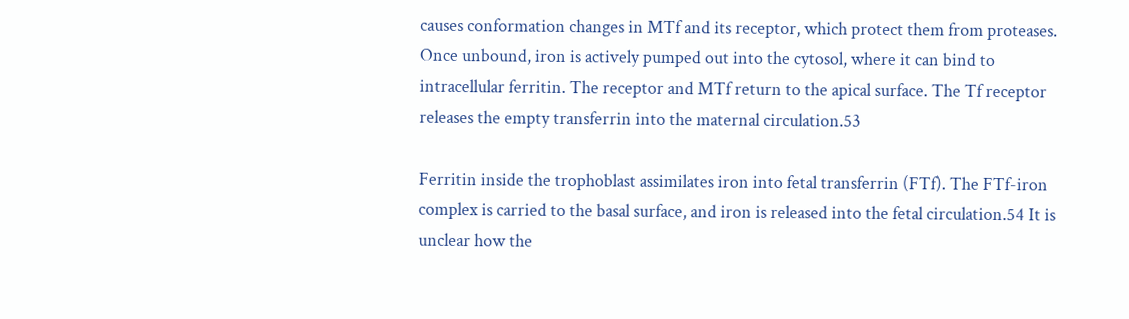causes conformation changes in MTf and its receptor, which protect them from proteases. Once unbound, iron is actively pumped out into the cytosol, where it can bind to intracellular ferritin. The receptor and MTf return to the apical surface. The Tf receptor releases the empty transferrin into the maternal circulation.53

Ferritin inside the trophoblast assimilates iron into fetal transferrin (FTf). The FTf-iron complex is carried to the basal surface, and iron is released into the fetal circulation.54 It is unclear how the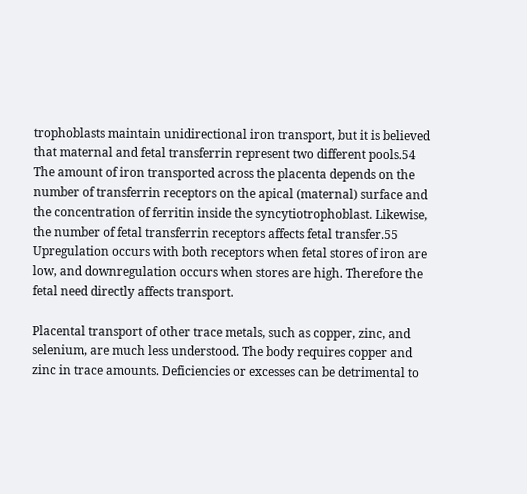trophoblasts maintain unidirectional iron transport, but it is believed that maternal and fetal transferrin represent two different pools.54 The amount of iron transported across the placenta depends on the number of transferrin receptors on the apical (maternal) surface and the concentration of ferritin inside the syncytiotrophoblast. Likewise, the number of fetal transferrin receptors affects fetal transfer.55 Upregulation occurs with both receptors when fetal stores of iron are low, and downregulation occurs when stores are high. Therefore the fetal need directly affects transport.

Placental transport of other trace metals, such as copper, zinc, and selenium, are much less understood. The body requires copper and zinc in trace amounts. Deficiencies or excesses can be detrimental to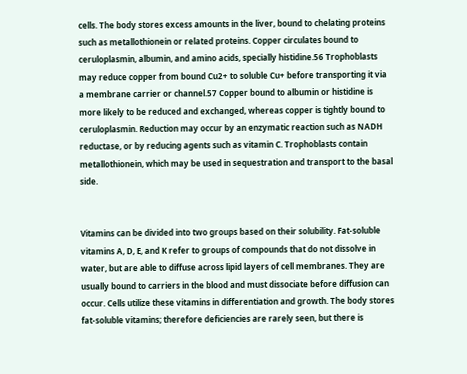cells. The body stores excess amounts in the liver, bound to chelating proteins such as metallothionein or related proteins. Copper circulates bound to ceruloplasmin, albumin, and amino acids, specially histidine.56 Trophoblasts may reduce copper from bound Cu2+ to soluble Cu+ before transporting it via a membrane carrier or channel.57 Copper bound to albumin or histidine is more likely to be reduced and exchanged, whereas copper is tightly bound to ceruloplasmin. Reduction may occur by an enzymatic reaction such as NADH reductase, or by reducing agents such as vitamin C. Trophoblasts contain metallothionein, which may be used in sequestration and transport to the basal side.


Vitamins can be divided into two groups based on their solubility. Fat-soluble vitamins A, D, E, and K refer to groups of compounds that do not dissolve in water, but are able to diffuse across lipid layers of cell membranes. They are usually bound to carriers in the blood and must dissociate before diffusion can occur. Cells utilize these vitamins in differentiation and growth. The body stores fat-soluble vitamins; therefore deficiencies are rarely seen, but there is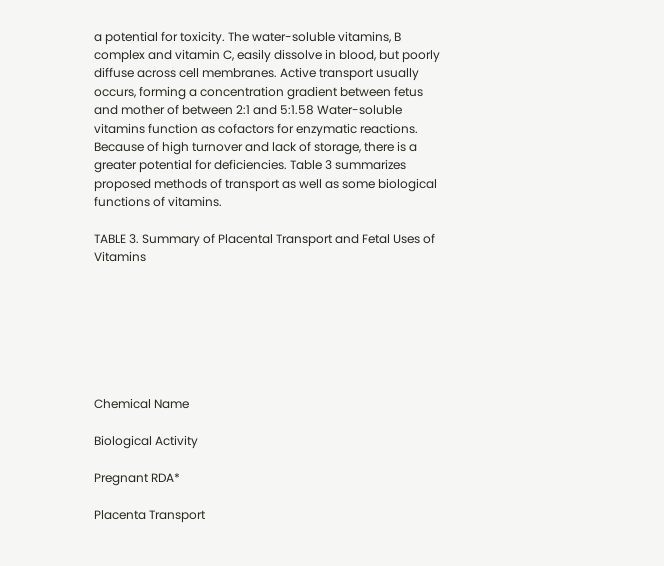a potential for toxicity. The water-soluble vitamins, B complex and vitamin C, easily dissolve in blood, but poorly diffuse across cell membranes. Active transport usually occurs, forming a concentration gradient between fetus and mother of between 2:1 and 5:1.58 Water-soluble vitamins function as cofactors for enzymatic reactions. Because of high turnover and lack of storage, there is a greater potential for deficiencies. Table 3 summarizes proposed methods of transport as well as some biological functions of vitamins.

TABLE 3. Summary of Placental Transport and Fetal Uses of Vitamins







Chemical Name

Biological Activity

Pregnant RDA*

Placenta Transport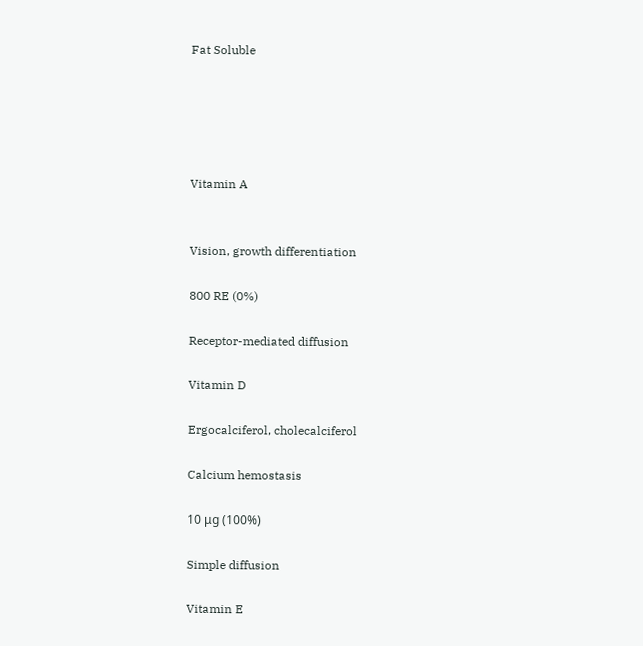Fat Soluble





Vitamin A


Vision, growth differentiation

800 RE (0%)

Receptor-mediated diffusion

Vitamin D

Ergocalciferol, cholecalciferol

Calcium hemostasis

10 μg (100%)

Simple diffusion

Vitamin E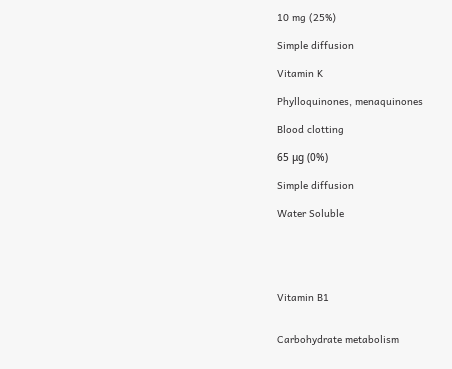10 mg (25%)

Simple diffusion

Vitamin K

Phylloquinones, menaquinones

Blood clotting

65 μg (0%)

Simple diffusion

Water Soluble





Vitamin B1


Carbohydrate metabolism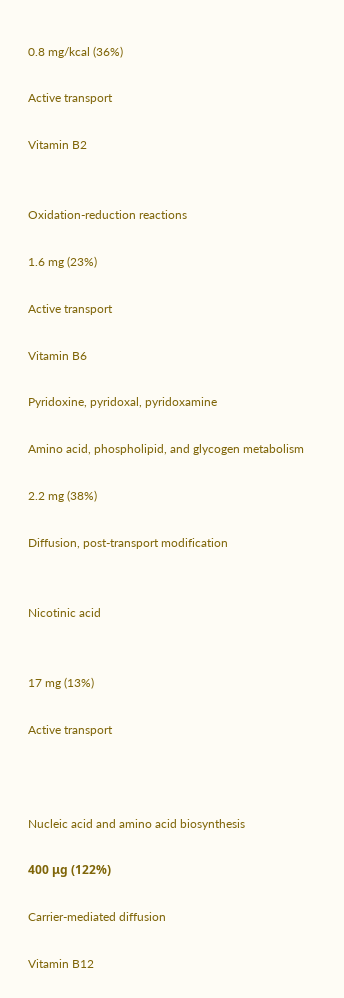0.8 mg/kcal (36%)

Active transport

Vitamin B2


Oxidation-reduction reactions

1.6 mg (23%)

Active transport

Vitamin B6

Pyridoxine, pyridoxal, pyridoxamine

Amino acid, phospholipid, and glycogen metabolism

2.2 mg (38%)

Diffusion, post-transport modification


Nicotinic acid


17 mg (13%)

Active transport



Nucleic acid and amino acid biosynthesis

400 μg (122%)

Carrier-mediated diffusion

Vitamin B12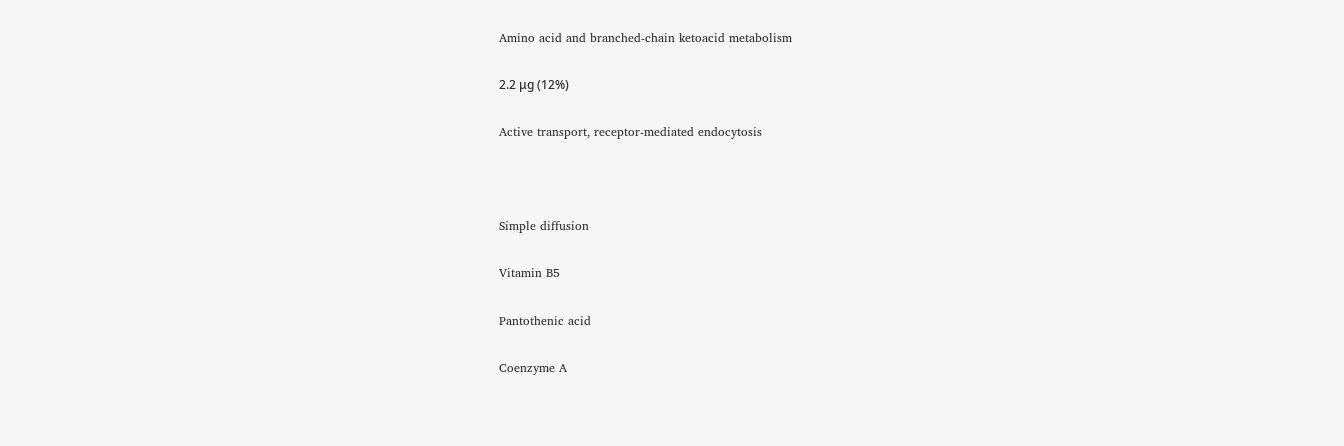Amino acid and branched-chain ketoacid metabolism

2.2 μg (12%)

Active transport, receptor-mediated endocytosis



Simple diffusion

Vitamin B5

Pantothenic acid

Coenzyme A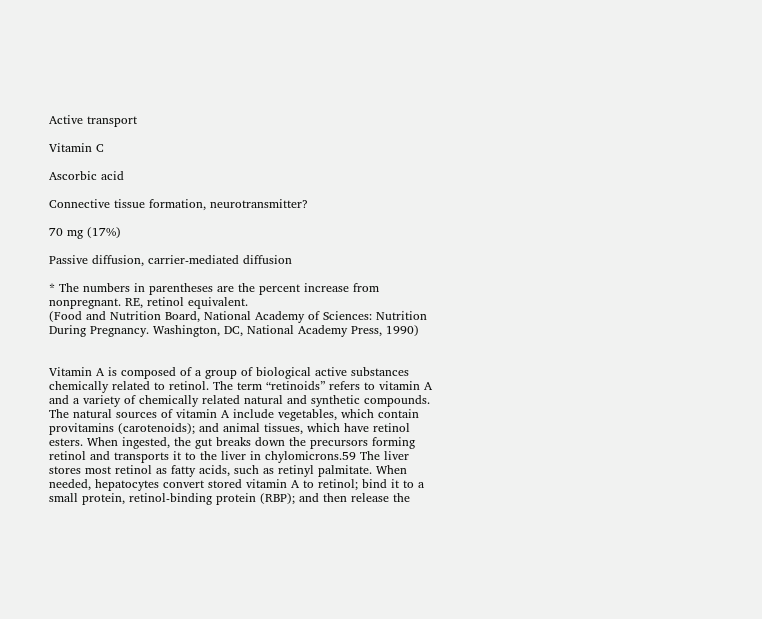Active transport

Vitamin C

Ascorbic acid

Connective tissue formation, neurotransmitter?

70 mg (17%)

Passive diffusion, carrier-mediated diffusion

* The numbers in parentheses are the percent increase from nonpregnant. RE, retinol equivalent.
(Food and Nutrition Board, National Academy of Sciences: Nutrition During Pregnancy. Washington, DC, National Academy Press, 1990)


Vitamin A is composed of a group of biological active substances chemically related to retinol. The term “retinoids” refers to vitamin A and a variety of chemically related natural and synthetic compounds. The natural sources of vitamin A include vegetables, which contain provitamins (carotenoids); and animal tissues, which have retinol esters. When ingested, the gut breaks down the precursors forming retinol and transports it to the liver in chylomicrons.59 The liver stores most retinol as fatty acids, such as retinyl palmitate. When needed, hepatocytes convert stored vitamin A to retinol; bind it to a small protein, retinol-binding protein (RBP); and then release the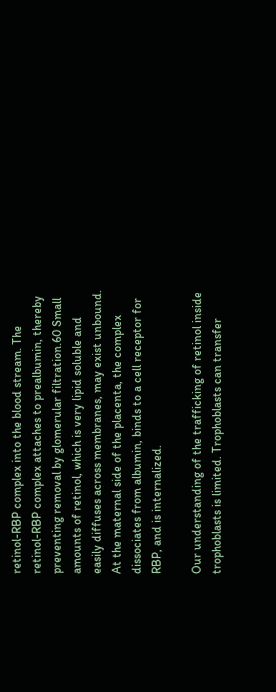retinol-RBP complex into the blood stream. The retinol-RBP complex attaches to prealbumin, thereby preventing removal by glomerular filtration.60 Small amounts of retinol, which is very lipid soluble and easily diffuses across membranes, may exist unbound. At the maternal side of the placenta, the complex dissociates from albumin, binds to a cell receptor for RBP, and is internalized.

Our understanding of the trafficking of retinol inside trophoblasts is limited. Trophoblasts can transfer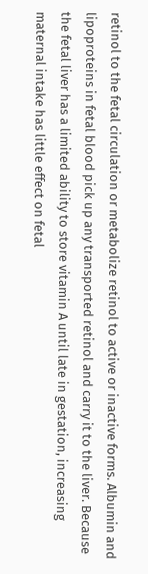retinol to the fetal circulation or metabolize retinol to active or inactive forms. Albumin and lipoproteins in fetal blood pick up any transported retinol and carry it to the liver. Because the fetal liver has a limited ability to store vitamin A until late in gestation, increasing maternal intake has little effect on fetal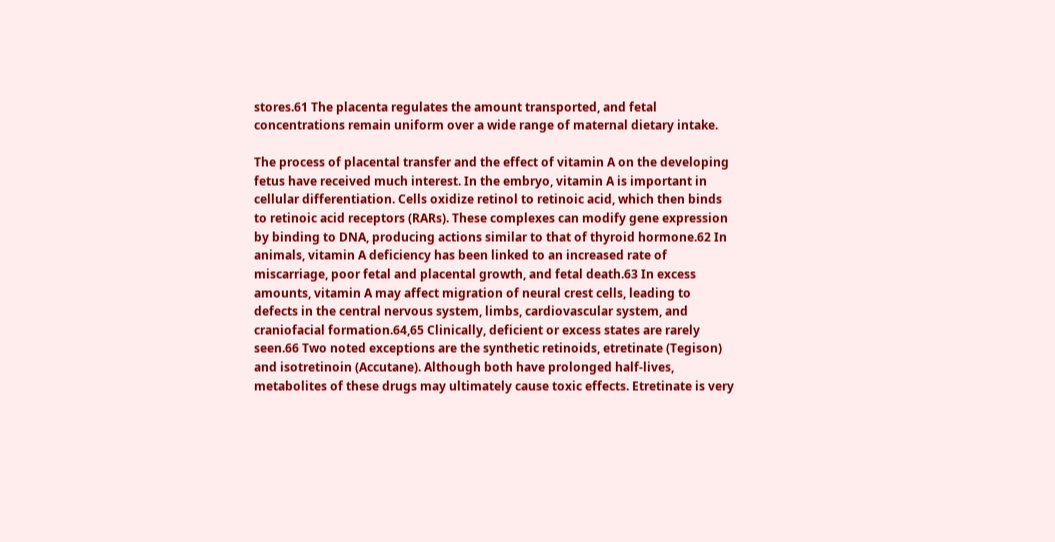stores.61 The placenta regulates the amount transported, and fetal concentrations remain uniform over a wide range of maternal dietary intake.

The process of placental transfer and the effect of vitamin A on the developing fetus have received much interest. In the embryo, vitamin A is important in cellular differentiation. Cells oxidize retinol to retinoic acid, which then binds to retinoic acid receptors (RARs). These complexes can modify gene expression by binding to DNA, producing actions similar to that of thyroid hormone.62 In animals, vitamin A deficiency has been linked to an increased rate of miscarriage, poor fetal and placental growth, and fetal death.63 In excess amounts, vitamin A may affect migration of neural crest cells, leading to defects in the central nervous system, limbs, cardiovascular system, and craniofacial formation.64,65 Clinically, deficient or excess states are rarely seen.66 Two noted exceptions are the synthetic retinoids, etretinate (Tegison) and isotretinoin (Accutane). Although both have prolonged half-lives, metabolites of these drugs may ultimately cause toxic effects. Etretinate is very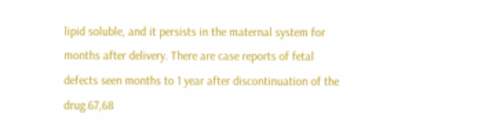lipid soluble, and it persists in the maternal system for months after delivery. There are case reports of fetal defects seen months to 1 year after discontinuation of the drug.67,68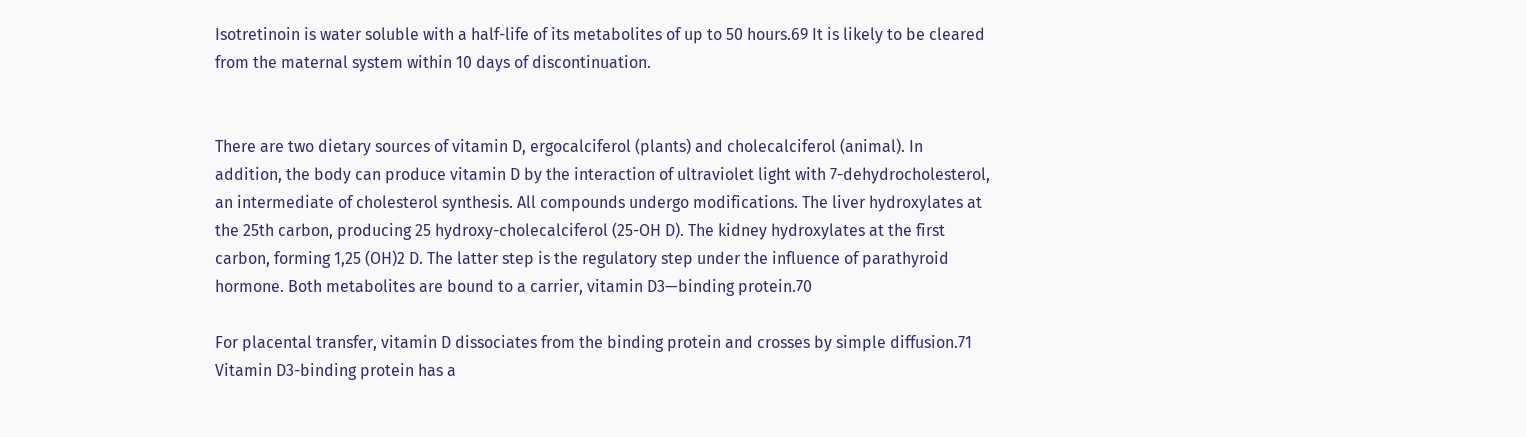Isotretinoin is water soluble with a half-life of its metabolites of up to 50 hours.69 It is likely to be cleared from the maternal system within 10 days of discontinuation.


There are two dietary sources of vitamin D, ergocalciferol (plants) and cholecalciferol (animal). In addition, the body can produce vitamin D by the interaction of ultraviolet light with 7-dehydrocholesterol, an intermediate of cholesterol synthesis. All compounds undergo modifications. The liver hydroxylates at the 25th carbon, producing 25 hydroxy-cholecalciferol (25-OH D). The kidney hydroxylates at the first carbon, forming 1,25 (OH)2 D. The latter step is the regulatory step under the influence of parathyroid hormone. Both metabolites are bound to a carrier, vitamin D3—binding protein.70

For placental transfer, vitamin D dissociates from the binding protein and crosses by simple diffusion.71 Vitamin D3-binding protein has a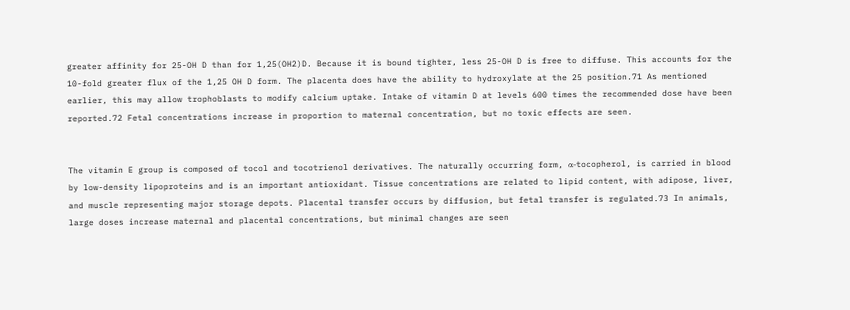greater affinity for 25-OH D than for 1,25(OH2)D. Because it is bound tighter, less 25-OH D is free to diffuse. This accounts for the 10-fold greater flux of the 1,25 OH D form. The placenta does have the ability to hydroxylate at the 25 position.71 As mentioned earlier, this may allow trophoblasts to modify calcium uptake. Intake of vitamin D at levels 600 times the recommended dose have been reported.72 Fetal concentrations increase in proportion to maternal concentration, but no toxic effects are seen.


The vitamin E group is composed of tocol and tocotrienol derivatives. The naturally occurring form, α-tocopherol, is carried in blood by low-density lipoproteins and is an important antioxidant. Tissue concentrations are related to lipid content, with adipose, liver, and muscle representing major storage depots. Placental transfer occurs by diffusion, but fetal transfer is regulated.73 In animals, large doses increase maternal and placental concentrations, but minimal changes are seen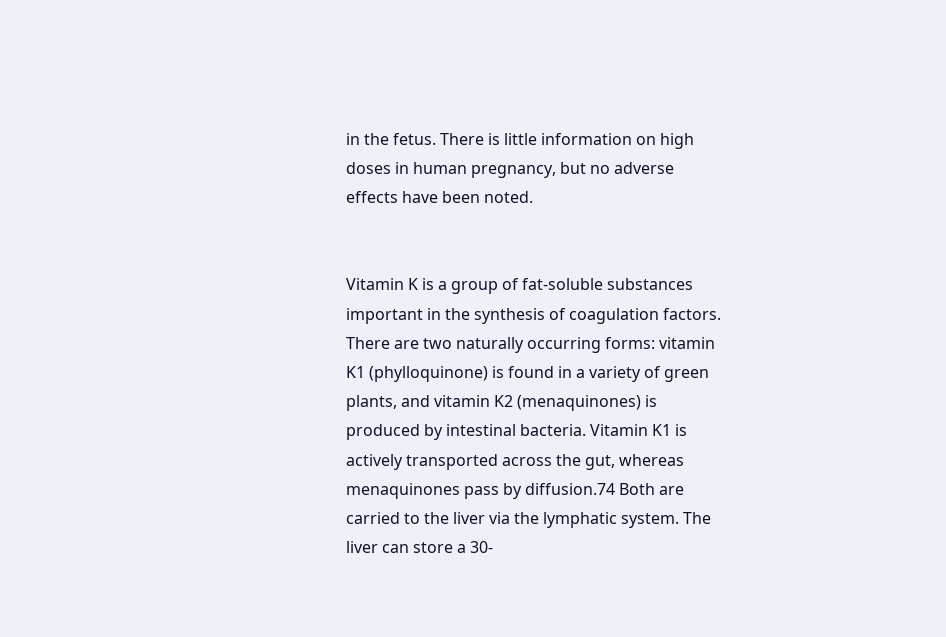in the fetus. There is little information on high doses in human pregnancy, but no adverse effects have been noted.


Vitamin K is a group of fat-soluble substances important in the synthesis of coagulation factors. There are two naturally occurring forms: vitamin K1 (phylloquinone) is found in a variety of green plants, and vitamin K2 (menaquinones) is produced by intestinal bacteria. Vitamin K1 is actively transported across the gut, whereas menaquinones pass by diffusion.74 Both are carried to the liver via the lymphatic system. The liver can store a 30-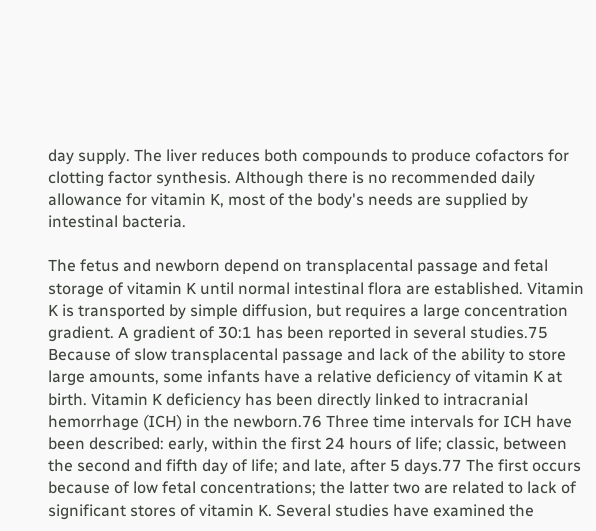day supply. The liver reduces both compounds to produce cofactors for clotting factor synthesis. Although there is no recommended daily allowance for vitamin K, most of the body's needs are supplied by intestinal bacteria.

The fetus and newborn depend on transplacental passage and fetal storage of vitamin K until normal intestinal flora are established. Vitamin K is transported by simple diffusion, but requires a large concentration gradient. A gradient of 30:1 has been reported in several studies.75 Because of slow transplacental passage and lack of the ability to store large amounts, some infants have a relative deficiency of vitamin K at birth. Vitamin K deficiency has been directly linked to intracranial hemorrhage (ICH) in the newborn.76 Three time intervals for ICH have been described: early, within the first 24 hours of life; classic, between the second and fifth day of life; and late, after 5 days.77 The first occurs because of low fetal concentrations; the latter two are related to lack of significant stores of vitamin K. Several studies have examined the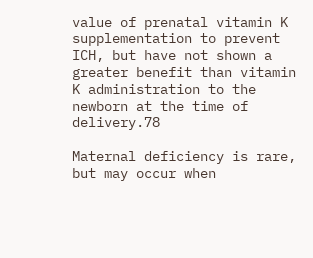value of prenatal vitamin K supplementation to prevent ICH, but have not shown a greater benefit than vitamin K administration to the newborn at the time of delivery.78

Maternal deficiency is rare, but may occur when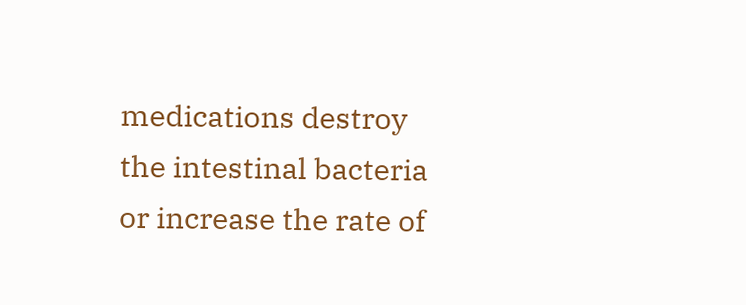medications destroy the intestinal bacteria or increase the rate of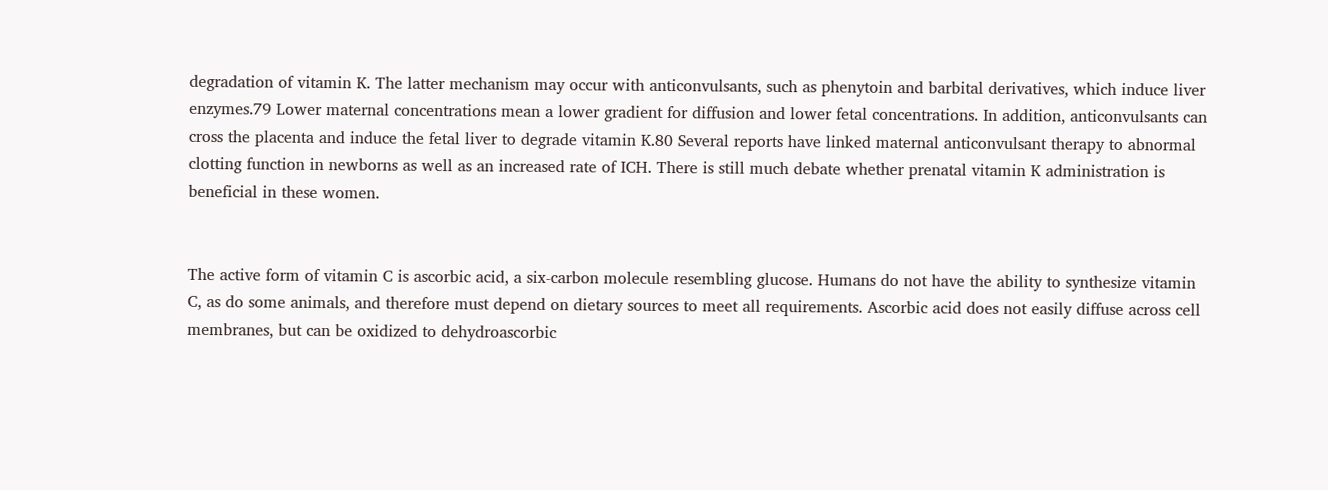degradation of vitamin K. The latter mechanism may occur with anticonvulsants, such as phenytoin and barbital derivatives, which induce liver enzymes.79 Lower maternal concentrations mean a lower gradient for diffusion and lower fetal concentrations. In addition, anticonvulsants can cross the placenta and induce the fetal liver to degrade vitamin K.80 Several reports have linked maternal anticonvulsant therapy to abnormal clotting function in newborns as well as an increased rate of ICH. There is still much debate whether prenatal vitamin K administration is beneficial in these women.


The active form of vitamin C is ascorbic acid, a six-carbon molecule resembling glucose. Humans do not have the ability to synthesize vitamin C, as do some animals, and therefore must depend on dietary sources to meet all requirements. Ascorbic acid does not easily diffuse across cell membranes, but can be oxidized to dehydroascorbic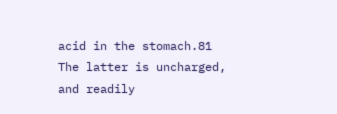acid in the stomach.81 The latter is uncharged, and readily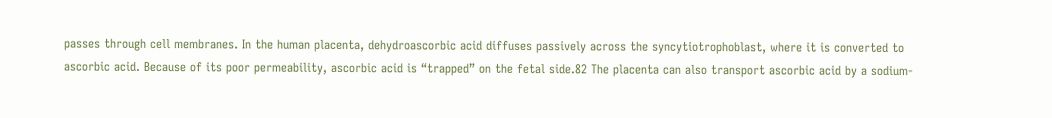passes through cell membranes. In the human placenta, dehydroascorbic acid diffuses passively across the syncytiotrophoblast, where it is converted to ascorbic acid. Because of its poor permeability, ascorbic acid is “trapped” on the fetal side.82 The placenta can also transport ascorbic acid by a sodium-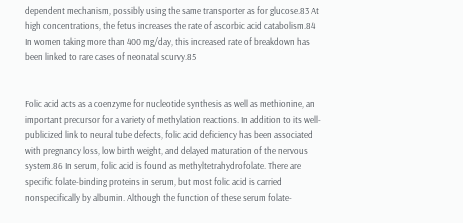dependent mechanism, possibly using the same transporter as for glucose.83 At high concentrations, the fetus increases the rate of ascorbic acid catabolism.84 In women taking more than 400 mg/day, this increased rate of breakdown has been linked to rare cases of neonatal scurvy.85


Folic acid acts as a coenzyme for nucleotide synthesis as well as methionine, an important precursor for a variety of methylation reactions. In addition to its well-publicized link to neural tube defects, folic acid deficiency has been associated with pregnancy loss, low birth weight, and delayed maturation of the nervous system.86 In serum, folic acid is found as methyltetrahydrofolate. There are specific folate-binding proteins in serum, but most folic acid is carried nonspecifically by albumin. Although the function of these serum folate-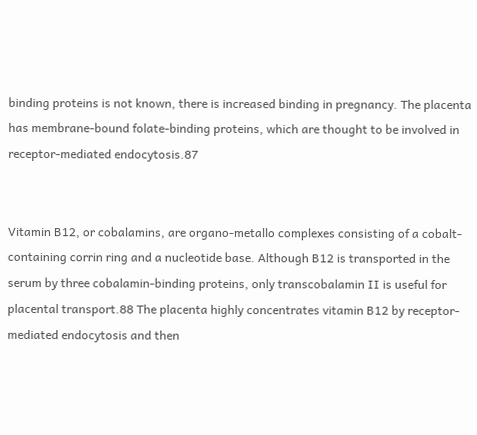binding proteins is not known, there is increased binding in pregnancy. The placenta has membrane-bound folate-binding proteins, which are thought to be involved in receptor-mediated endocytosis.87


Vitamin B12, or cobalamins, are organo-metallo complexes consisting of a cobalt-containing corrin ring and a nucleotide base. Although B12 is transported in the serum by three cobalamin-binding proteins, only transcobalamin II is useful for placental transport.88 The placenta highly concentrates vitamin B12 by receptor-mediated endocytosis and then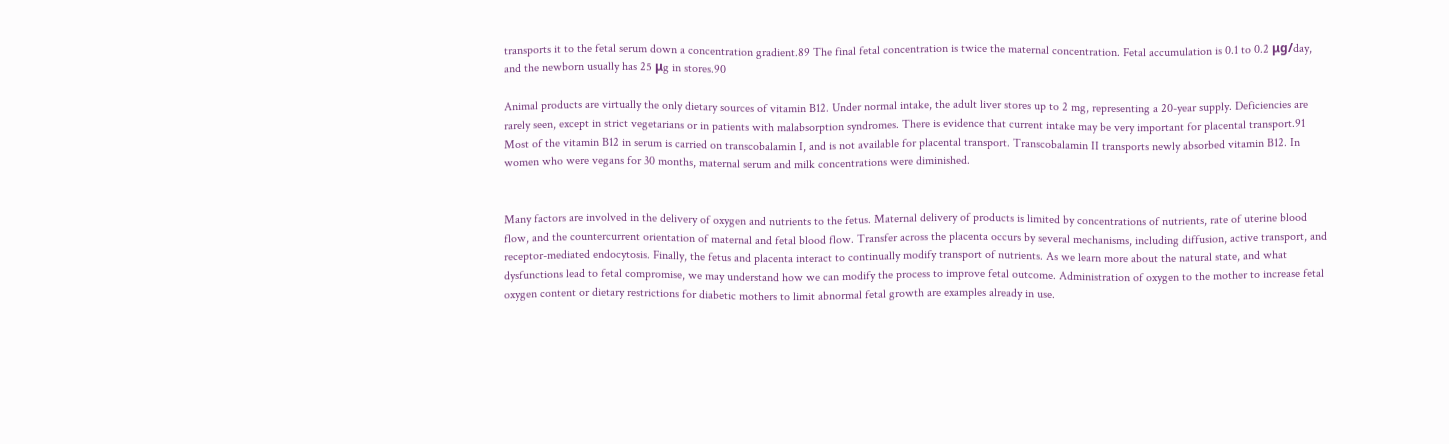transports it to the fetal serum down a concentration gradient.89 The final fetal concentration is twice the maternal concentration. Fetal accumulation is 0.1 to 0.2 μg/day, and the newborn usually has 25 μg in stores.90

Animal products are virtually the only dietary sources of vitamin B12. Under normal intake, the adult liver stores up to 2 mg, representing a 20-year supply. Deficiencies are rarely seen, except in strict vegetarians or in patients with malabsorption syndromes. There is evidence that current intake may be very important for placental transport.91 Most of the vitamin B12 in serum is carried on transcobalamin I, and is not available for placental transport. Transcobalamin II transports newly absorbed vitamin B12. In women who were vegans for 30 months, maternal serum and milk concentrations were diminished.


Many factors are involved in the delivery of oxygen and nutrients to the fetus. Maternal delivery of products is limited by concentrations of nutrients, rate of uterine blood flow, and the countercurrent orientation of maternal and fetal blood flow. Transfer across the placenta occurs by several mechanisms, including diffusion, active transport, and receptor-mediated endocytosis. Finally, the fetus and placenta interact to continually modify transport of nutrients. As we learn more about the natural state, and what dysfunctions lead to fetal compromise, we may understand how we can modify the process to improve fetal outcome. Administration of oxygen to the mother to increase fetal oxygen content or dietary restrictions for diabetic mothers to limit abnormal fetal growth are examples already in use.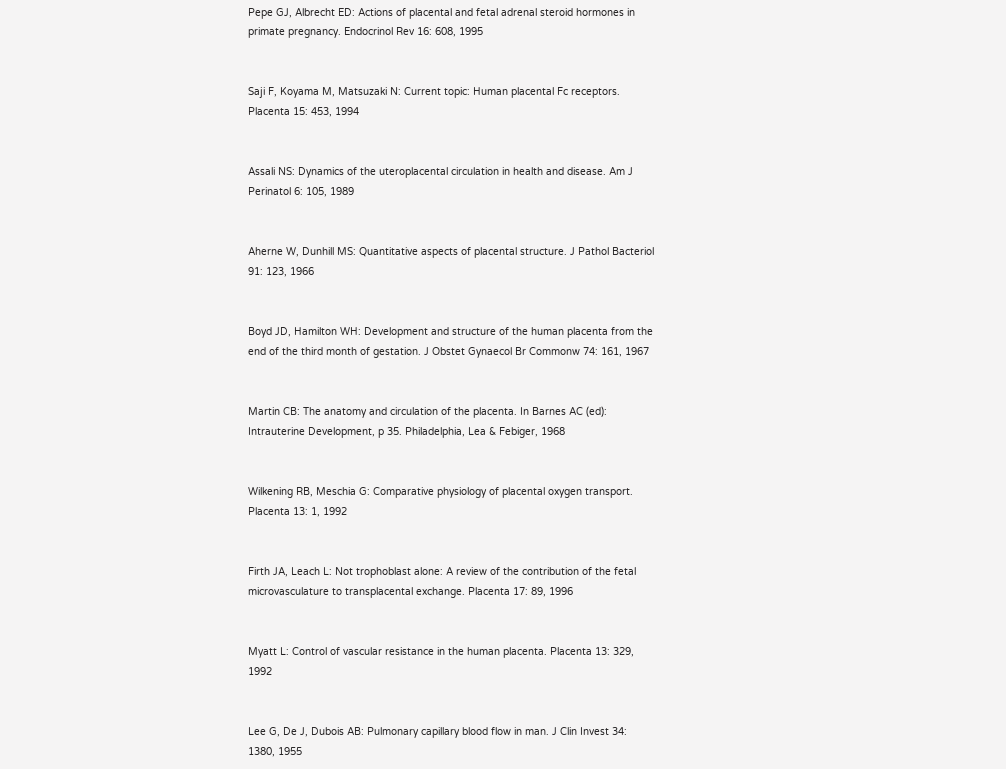Pepe GJ, Albrecht ED: Actions of placental and fetal adrenal steroid hormones in primate pregnancy. Endocrinol Rev 16: 608, 1995


Saji F, Koyama M, Matsuzaki N: Current topic: Human placental Fc receptors. Placenta 15: 453, 1994


Assali NS: Dynamics of the uteroplacental circulation in health and disease. Am J Perinatol 6: 105, 1989


Aherne W, Dunhill MS: Quantitative aspects of placental structure. J Pathol Bacteriol 91: 123, 1966


Boyd JD, Hamilton WH: Development and structure of the human placenta from the end of the third month of gestation. J Obstet Gynaecol Br Commonw 74: 161, 1967


Martin CB: The anatomy and circulation of the placenta. In Barnes AC (ed): Intrauterine Development, p 35. Philadelphia, Lea & Febiger, 1968


Wilkening RB, Meschia G: Comparative physiology of placental oxygen transport. Placenta 13: 1, 1992


Firth JA, Leach L: Not trophoblast alone: A review of the contribution of the fetal microvasculature to transplacental exchange. Placenta 17: 89, 1996


Myatt L: Control of vascular resistance in the human placenta. Placenta 13: 329, 1992


Lee G, De J, Dubois AB: Pulmonary capillary blood flow in man. J Clin Invest 34: 1380, 1955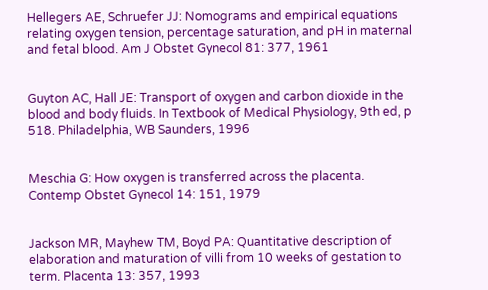Hellegers AE, Schruefer JJ: Nomograms and empirical equations relating oxygen tension, percentage saturation, and pH in maternal and fetal blood. Am J Obstet Gynecol 81: 377, 1961


Guyton AC, Hall JE: Transport of oxygen and carbon dioxide in the blood and body fluids. In Textbook of Medical Physiology, 9th ed, p 518. Philadelphia, WB Saunders, 1996


Meschia G: How oxygen is transferred across the placenta. Contemp Obstet Gynecol 14: 151, 1979


Jackson MR, Mayhew TM, Boyd PA: Quantitative description of elaboration and maturation of villi from 10 weeks of gestation to term. Placenta 13: 357, 1993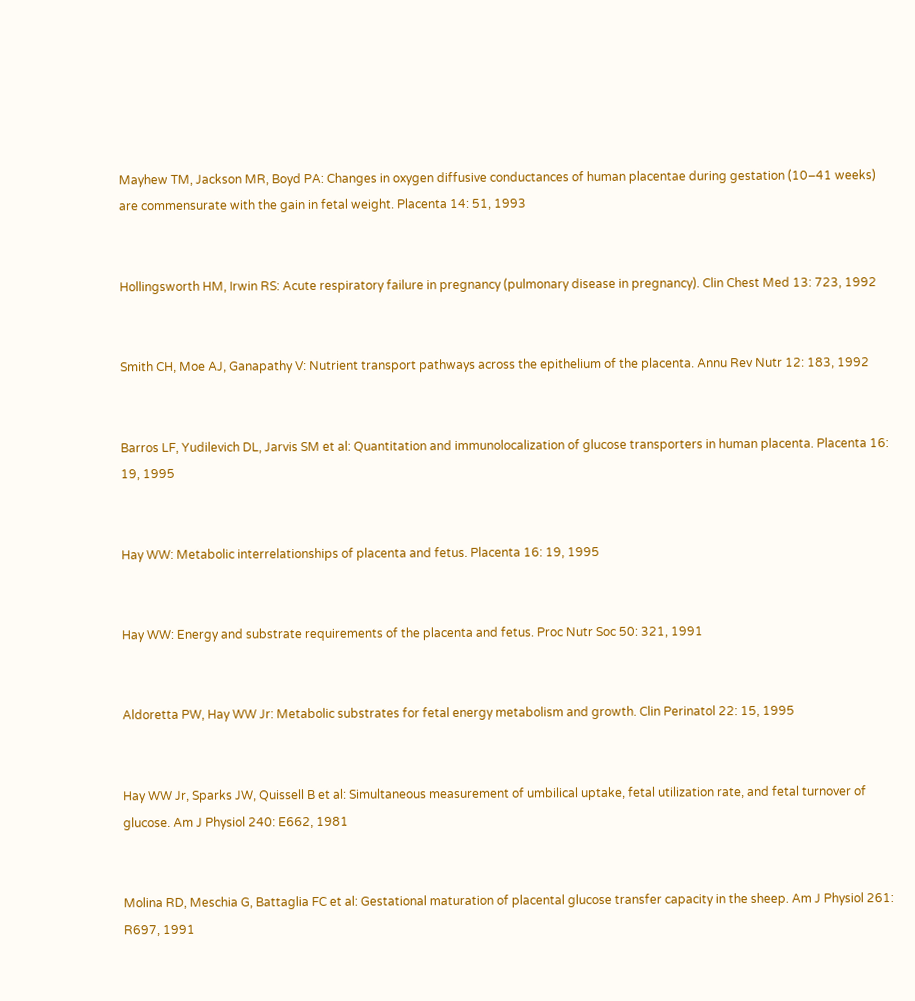Mayhew TM, Jackson MR, Boyd PA: Changes in oxygen diffusive conductances of human placentae during gestation (10–41 weeks) are commensurate with the gain in fetal weight. Placenta 14: 51, 1993


Hollingsworth HM, Irwin RS: Acute respiratory failure in pregnancy (pulmonary disease in pregnancy). Clin Chest Med 13: 723, 1992


Smith CH, Moe AJ, Ganapathy V: Nutrient transport pathways across the epithelium of the placenta. Annu Rev Nutr 12: 183, 1992


Barros LF, Yudilevich DL, Jarvis SM et al: Quantitation and immunolocalization of glucose transporters in human placenta. Placenta 16: 19, 1995


Hay WW: Metabolic interrelationships of placenta and fetus. Placenta 16: 19, 1995


Hay WW: Energy and substrate requirements of the placenta and fetus. Proc Nutr Soc 50: 321, 1991


Aldoretta PW, Hay WW Jr: Metabolic substrates for fetal energy metabolism and growth. Clin Perinatol 22: 15, 1995


Hay WW Jr, Sparks JW, Quissell B et al: Simultaneous measurement of umbilical uptake, fetal utilization rate, and fetal turnover of glucose. Am J Physiol 240: E662, 1981


Molina RD, Meschia G, Battaglia FC et al: Gestational maturation of placental glucose transfer capacity in the sheep. Am J Physiol 261: R697, 1991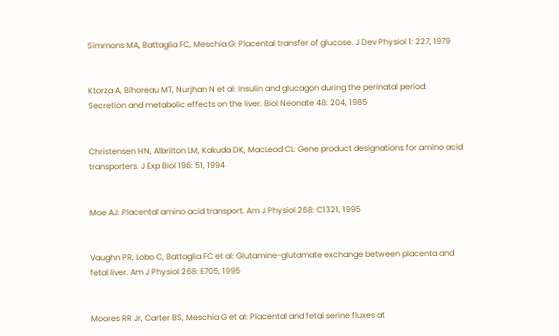Simmons MA, Battaglia FC, Meschia G: Placental transfer of glucose. J Dev Physiol 1: 227, 1979


Ktorza A, Bihoreau MT, Nurjhan N et al: Insulin and glucagon during the perinatal period: Secretion and metabolic effects on the liver. Biol Neonate 48: 204, 1985


Christensen HN, Albrilton LM, Kakuda DK, MacLeod CL: Gene product designations for amino acid transporters. J Exp Biol 196: 51, 1994


Moe AJ: Placental amino acid transport. Am J Physiol 268: C1321, 1995


Vaughn PR, Lobo C, Battaglia FC et al: Glutamine-glutamate exchange between placenta and fetal liver. Am J Physiol 268: E705, 1995


Moores RR Jr, Carter BS, Meschia G et al: Placental and fetal serine fluxes at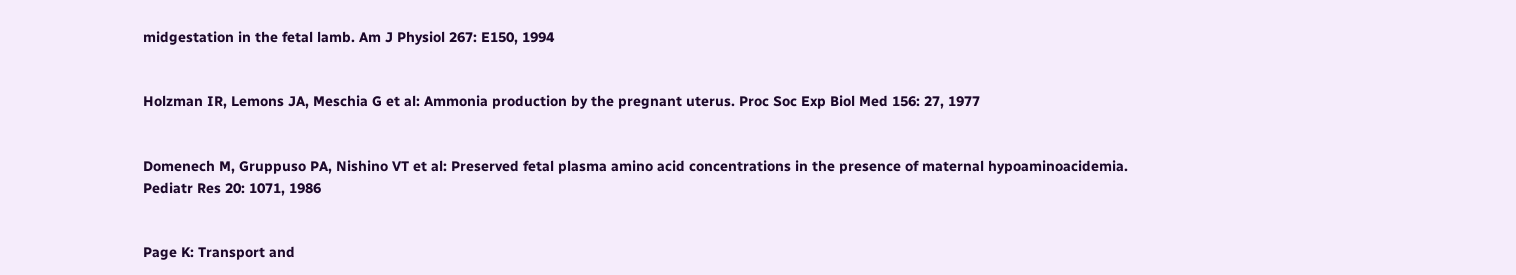midgestation in the fetal lamb. Am J Physiol 267: E150, 1994


Holzman IR, Lemons JA, Meschia G et al: Ammonia production by the pregnant uterus. Proc Soc Exp Biol Med 156: 27, 1977


Domenech M, Gruppuso PA, Nishino VT et al: Preserved fetal plasma amino acid concentrations in the presence of maternal hypoaminoacidemia. Pediatr Res 20: 1071, 1986


Page K: Transport and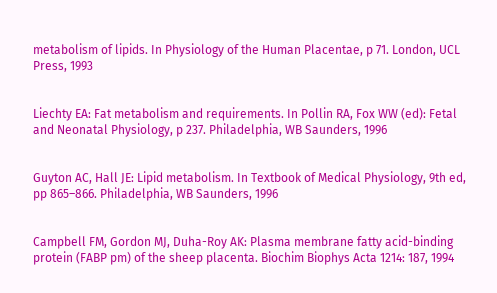metabolism of lipids. In Physiology of the Human Placentae, p 71. London, UCL Press, 1993


Liechty EA: Fat metabolism and requirements. In Pollin RA, Fox WW (ed): Fetal and Neonatal Physiology, p 237. Philadelphia, WB Saunders, 1996


Guyton AC, Hall JE: Lipid metabolism. In Textbook of Medical Physiology, 9th ed, pp 865–866. Philadelphia, WB Saunders, 1996


Campbell FM, Gordon MJ, Duha-Roy AK: Plasma membrane fatty acid-binding protein (FABP pm) of the sheep placenta. Biochim Biophys Acta 1214: 187, 1994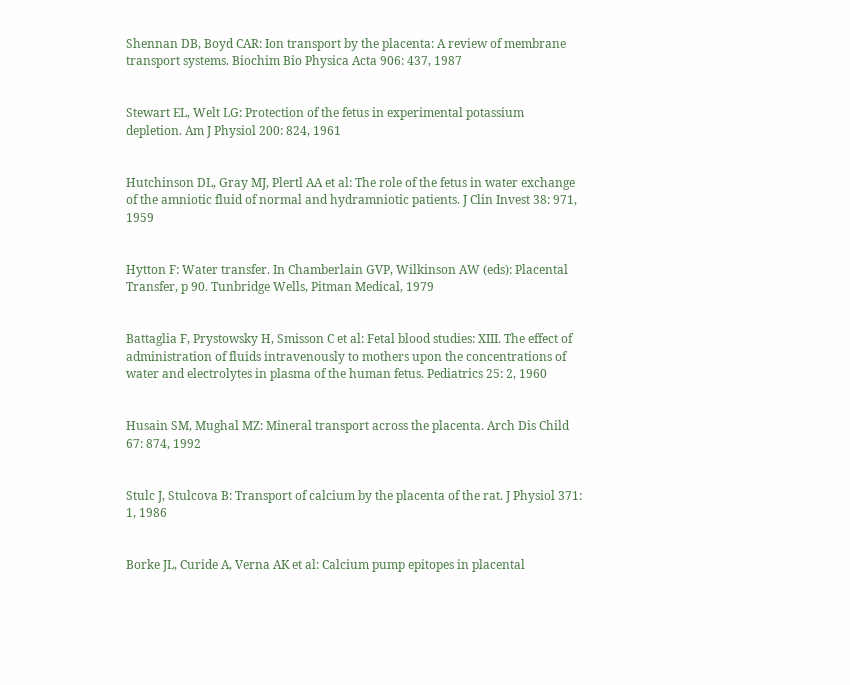Shennan DB, Boyd CAR: Ion transport by the placenta: A review of membrane transport systems. Biochim Bio Physica Acta 906: 437, 1987


Stewart EL, Welt LG: Protection of the fetus in experimental potassium depletion. Am J Physiol 200: 824, 1961


Hutchinson DL, Gray MJ, Plertl AA et al: The role of the fetus in water exchange of the amniotic fluid of normal and hydramniotic patients. J Clin Invest 38: 971, 1959


Hytton F: Water transfer. In Chamberlain GVP, Wilkinson AW (eds): Placental Transfer, p 90. Tunbridge Wells, Pitman Medical, 1979


Battaglia F, Prystowsky H, Smisson C et al: Fetal blood studies: XIII. The effect of administration of fluids intravenously to mothers upon the concentrations of water and electrolytes in plasma of the human fetus. Pediatrics 25: 2, 1960


Husain SM, Mughal MZ: Mineral transport across the placenta. Arch Dis Child 67: 874, 1992


Stulc J, Stulcova B: Transport of calcium by the placenta of the rat. J Physiol 371: 1, 1986


Borke JL, Curide A, Verna AK et al: Calcium pump epitopes in placental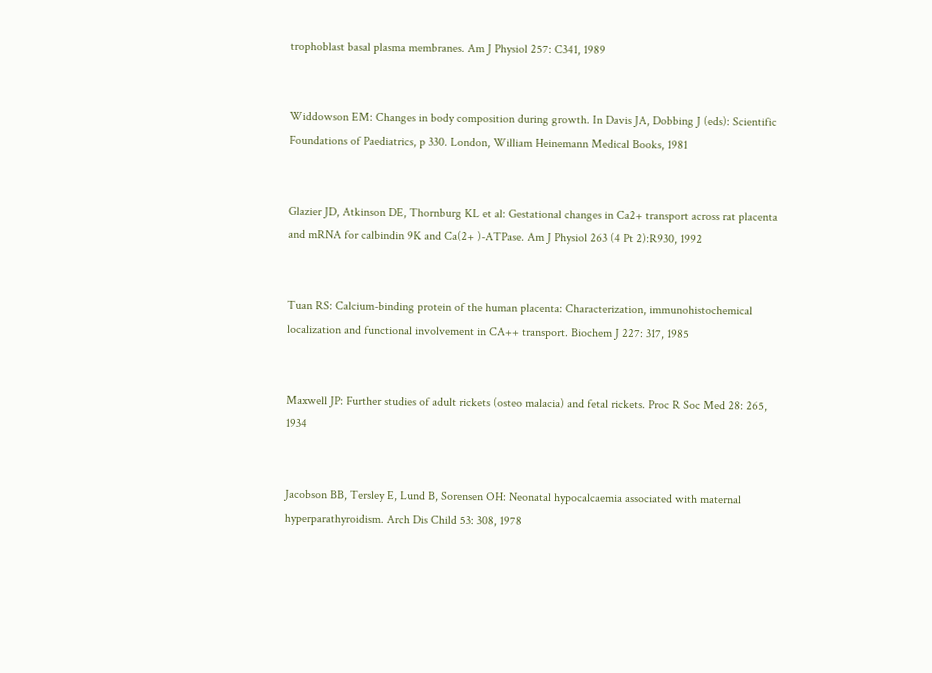trophoblast basal plasma membranes. Am J Physiol 257: C341, 1989


Widdowson EM: Changes in body composition during growth. In Davis JA, Dobbing J (eds): Scientific Foundations of Paediatrics, p 330. London, William Heinemann Medical Books, 1981


Glazier JD, Atkinson DE, Thornburg KL et al: Gestational changes in Ca2+ transport across rat placenta and mRNA for calbindin 9K and Ca(2+ )-ATPase. Am J Physiol 263 (4 Pt 2):R930, 1992


Tuan RS: Calcium-binding protein of the human placenta: Characterization, immunohistochemical localization and functional involvement in CA++ transport. Biochem J 227: 317, 1985


Maxwell JP: Further studies of adult rickets (osteo malacia) and fetal rickets. Proc R Soc Med 28: 265, 1934


Jacobson BB, Tersley E, Lund B, Sorensen OH: Neonatal hypocalcaemia associated with maternal hyperparathyroidism. Arch Dis Child 53: 308, 1978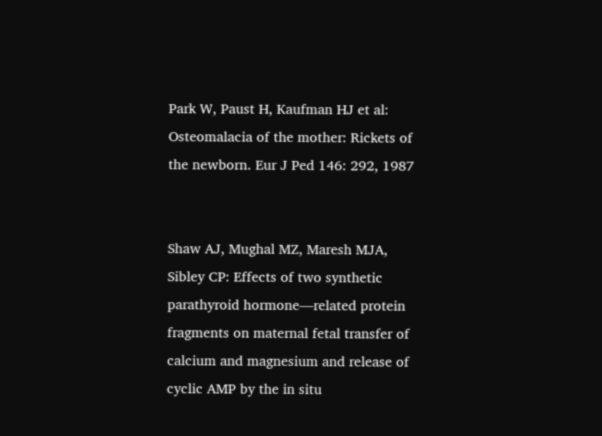Park W, Paust H, Kaufman HJ et al: Osteomalacia of the mother: Rickets of the newborn. Eur J Ped 146: 292, 1987


Shaw AJ, Mughal MZ, Maresh MJA, Sibley CP: Effects of two synthetic parathyroid hormone—related protein fragments on maternal fetal transfer of calcium and magnesium and release of cyclic AMP by the in situ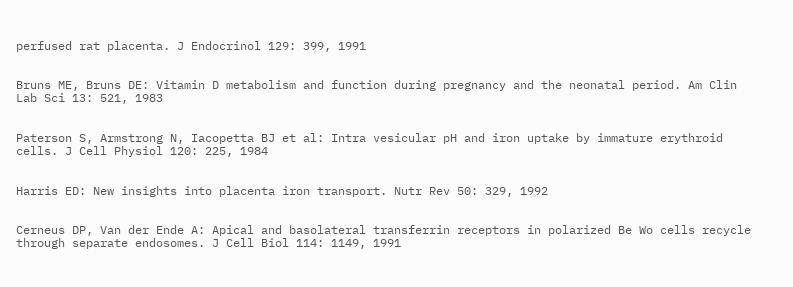perfused rat placenta. J Endocrinol 129: 399, 1991


Bruns ME, Bruns DE: Vitamin D metabolism and function during pregnancy and the neonatal period. Am Clin Lab Sci 13: 521, 1983


Paterson S, Armstrong N, Iacopetta BJ et al: Intra vesicular pH and iron uptake by immature erythroid cells. J Cell Physiol 120: 225, 1984


Harris ED: New insights into placenta iron transport. Nutr Rev 50: 329, 1992


Cerneus DP, Van der Ende A: Apical and basolateral transferrin receptors in polarized Be Wo cells recycle through separate endosomes. J Cell Biol 114: 1149, 1991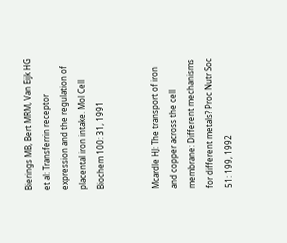Bierings MB, Bert MRM, Van Eijk HG et al: Transferrin receptor expression and the regulation of placental iron intake. Mol Cell Biochem 100: 31, 1991


Mcardle HJ: The transport of iron and copper across the cell membrane: Different mechanisms for different metals? Proc Nutr Soc 51: 199, 1992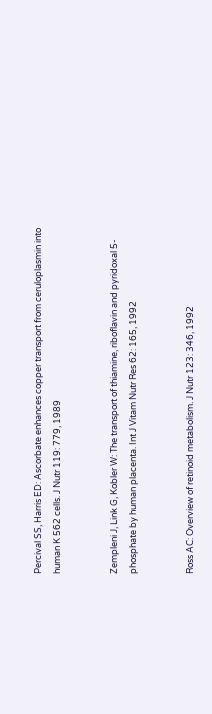Percival SS, Harris ED: Ascorbate enhances copper transport from ceruloplasmin into human K 562 cells. J Nutr 119: 779, 1989


Zempleni J, Link G, Kobler W: The transport of thiamine, riboflavin and pyridoxal 5-phosphate by human placenta. Int J Vitam Nutr Res 62: 165, 1992


Ross AC: Overview of retinoid metabolism. J Nutr 123: 346, 1992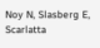Noy N, Slasberg E, Scarlatta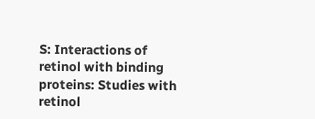S: Interactions of retinol with binding proteins: Studies with retinol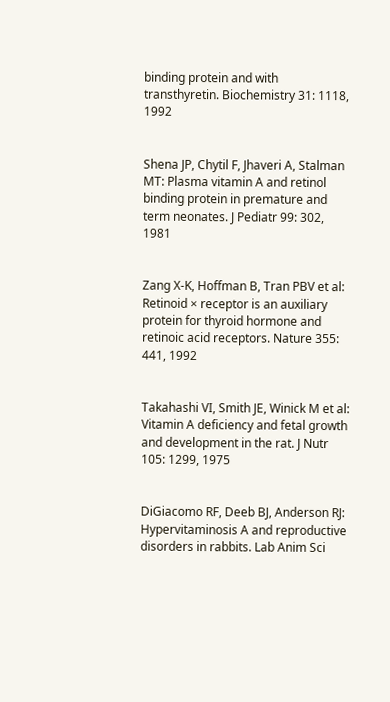binding protein and with transthyretin. Biochemistry 31: 1118, 1992


Shena JP, Chytil F, Jhaveri A, Stalman MT: Plasma vitamin A and retinol binding protein in premature and term neonates. J Pediatr 99: 302, 1981


Zang X-K, Hoffman B, Tran PBV et al: Retinoid × receptor is an auxiliary protein for thyroid hormone and retinoic acid receptors. Nature 355: 441, 1992


Takahashi VI, Smith JE, Winick M et al: Vitamin A deficiency and fetal growth and development in the rat. J Nutr 105: 1299, 1975


DiGiacomo RF, Deeb BJ, Anderson RJ: Hypervitaminosis A and reproductive disorders in rabbits. Lab Anim Sci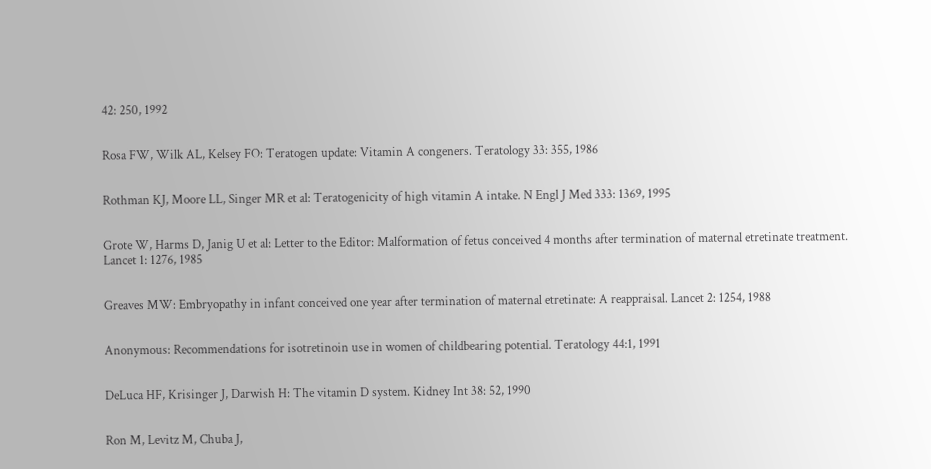42: 250, 1992


Rosa FW, Wilk AL, Kelsey FO: Teratogen update: Vitamin A congeners. Teratology 33: 355, 1986


Rothman KJ, Moore LL, Singer MR et al: Teratogenicity of high vitamin A intake. N Engl J Med 333: 1369, 1995


Grote W, Harms D, Janig U et al: Letter to the Editor: Malformation of fetus conceived 4 months after termination of maternal etretinate treatment. Lancet 1: 1276, 1985


Greaves MW: Embryopathy in infant conceived one year after termination of maternal etretinate: A reappraisal. Lancet 2: 1254, 1988


Anonymous: Recommendations for isotretinoin use in women of childbearing potential. Teratology 44:1, 1991


DeLuca HF, Krisinger J, Darwish H: The vitamin D system. Kidney Int 38: 52, 1990


Ron M, Levitz M, Chuba J,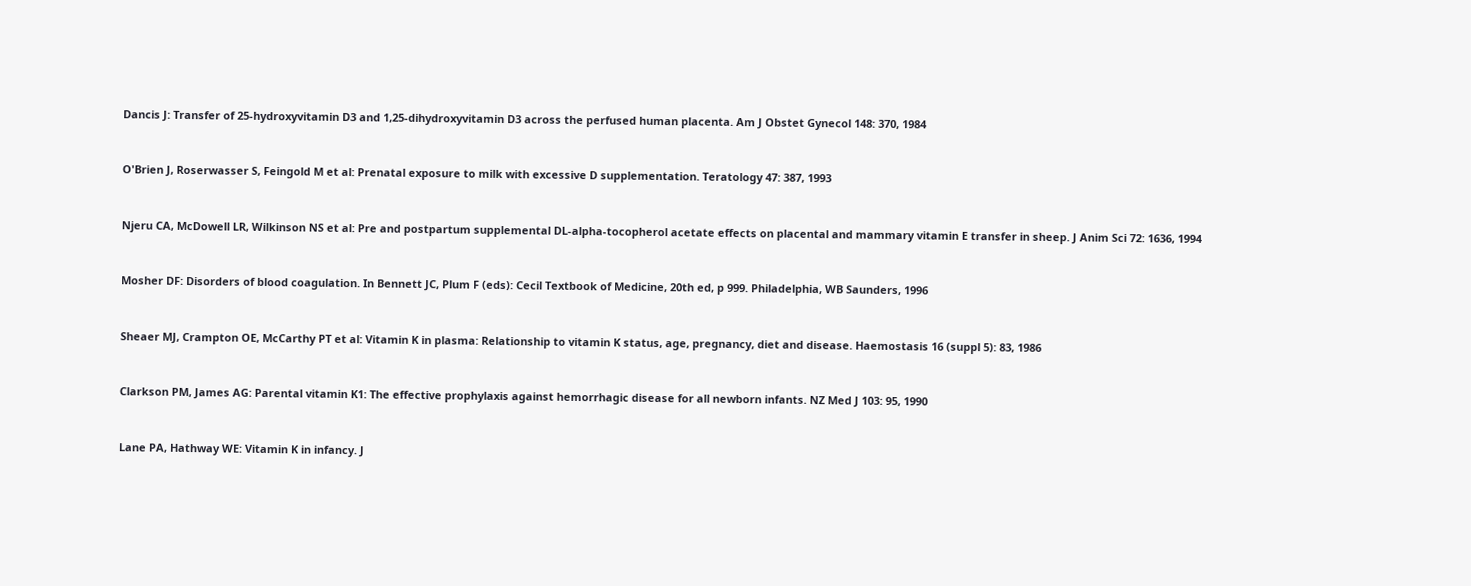Dancis J: Transfer of 25-hydroxyvitamin D3 and 1,25-dihydroxyvitamin D3 across the perfused human placenta. Am J Obstet Gynecol 148: 370, 1984


O'Brien J, Roserwasser S, Feingold M et al: Prenatal exposure to milk with excessive D supplementation. Teratology 47: 387, 1993


Njeru CA, McDowell LR, Wilkinson NS et al: Pre and postpartum supplemental DL-alpha-tocopherol acetate effects on placental and mammary vitamin E transfer in sheep. J Anim Sci 72: 1636, 1994


Mosher DF: Disorders of blood coagulation. In Bennett JC, Plum F (eds): Cecil Textbook of Medicine, 20th ed, p 999. Philadelphia, WB Saunders, 1996


Sheaer MJ, Crampton OE, McCarthy PT et al: Vitamin K in plasma: Relationship to vitamin K status, age, pregnancy, diet and disease. Haemostasis 16 (suppl 5): 83, 1986


Clarkson PM, James AG: Parental vitamin K1: The effective prophylaxis against hemorrhagic disease for all newborn infants. NZ Med J 103: 95, 1990


Lane PA, Hathway WE: Vitamin K in infancy. J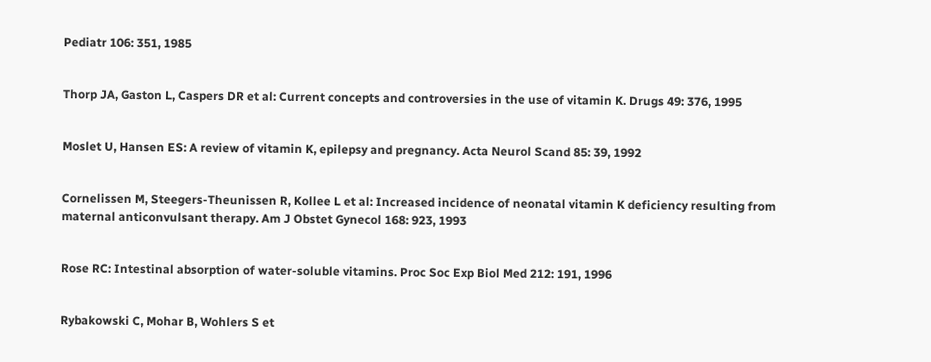Pediatr 106: 351, 1985


Thorp JA, Gaston L, Caspers DR et al: Current concepts and controversies in the use of vitamin K. Drugs 49: 376, 1995


Moslet U, Hansen ES: A review of vitamin K, epilepsy and pregnancy. Acta Neurol Scand 85: 39, 1992


Cornelissen M, Steegers-Theunissen R, Kollee L et al: Increased incidence of neonatal vitamin K deficiency resulting from maternal anticonvulsant therapy. Am J Obstet Gynecol 168: 923, 1993


Rose RC: Intestinal absorption of water-soluble vitamins. Proc Soc Exp Biol Med 212: 191, 1996


Rybakowski C, Mohar B, Wohlers S et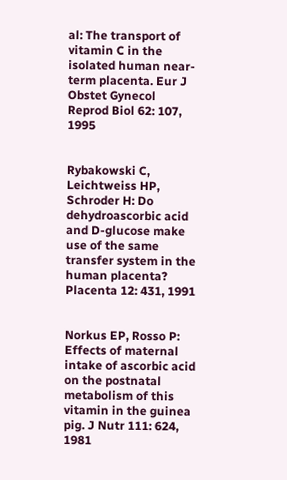al: The transport of vitamin C in the isolated human near-term placenta. Eur J Obstet Gynecol Reprod Biol 62: 107, 1995


Rybakowski C, Leichtweiss HP, Schroder H: Do dehydroascorbic acid and D-glucose make use of the same transfer system in the human placenta? Placenta 12: 431, 1991


Norkus EP, Rosso P: Effects of maternal intake of ascorbic acid on the postnatal metabolism of this vitamin in the guinea pig. J Nutr 111: 624, 1981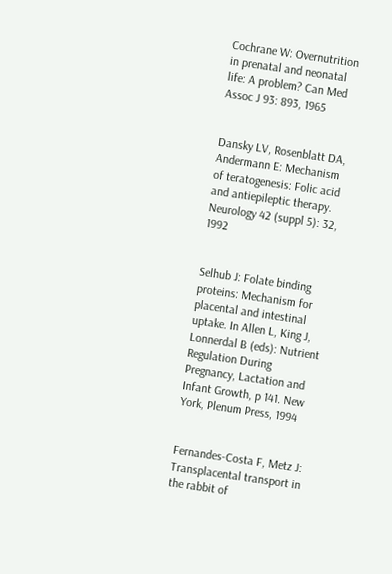Cochrane W: Overnutrition in prenatal and neonatal life: A problem? Can Med Assoc J 93: 893, 1965


Dansky LV, Rosenblatt DA, Andermann E: Mechanism of teratogenesis: Folic acid and antiepileptic therapy. Neurology 42 (suppl 5): 32, 1992


Selhub J: Folate binding proteins: Mechanism for placental and intestinal uptake. In Allen L, King J, Lonnerdal B (eds): Nutrient Regulation During Pregnancy, Lactation and Infant Growth, p 141. New York, Plenum Press, 1994


Fernandes-Costa F, Metz J: Transplacental transport in the rabbit of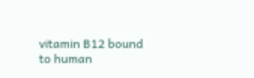vitamin B12 bound to human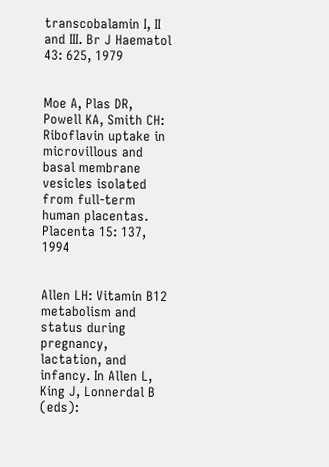transcobalamin I, II and III. Br J Haematol 43: 625, 1979


Moe A, Plas DR, Powell KA, Smith CH: Riboflavin uptake in microvillous and basal membrane vesicles isolated from full-term human placentas. Placenta 15: 137, 1994


Allen LH: Vitamin B12 metabolism and status during pregnancy, lactation, and infancy. In Allen L, King J, Lonnerdal B (eds):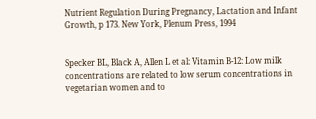Nutrient Regulation During Pregnancy, Lactation and Infant Growth, p 173. New York, Plenum Press, 1994


Specker BL, Black A, Allen L et al: Vitamin B-12: Low milk concentrations are related to low serum concentrations in vegetarian women and to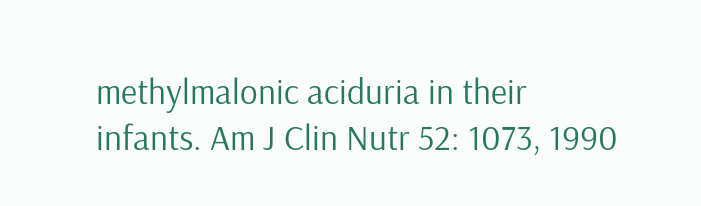methylmalonic aciduria in their infants. Am J Clin Nutr 52: 1073, 1990